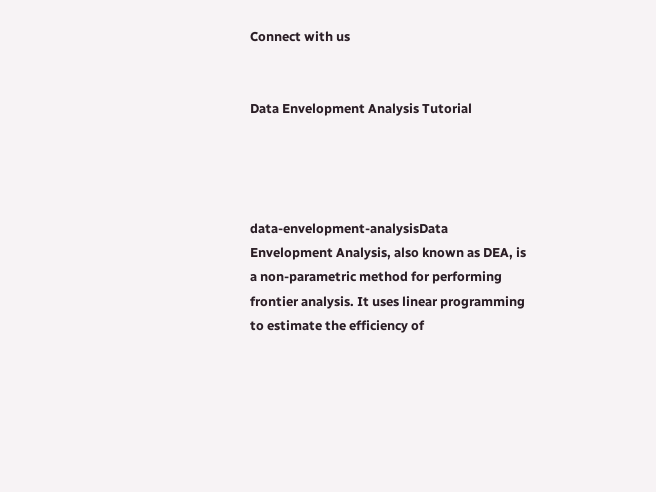Connect with us


Data Envelopment Analysis Tutorial




data-envelopment-analysisData Envelopment Analysis, also known as DEA, is a non-parametric method for performing frontier analysis. It uses linear programming to estimate the efficiency of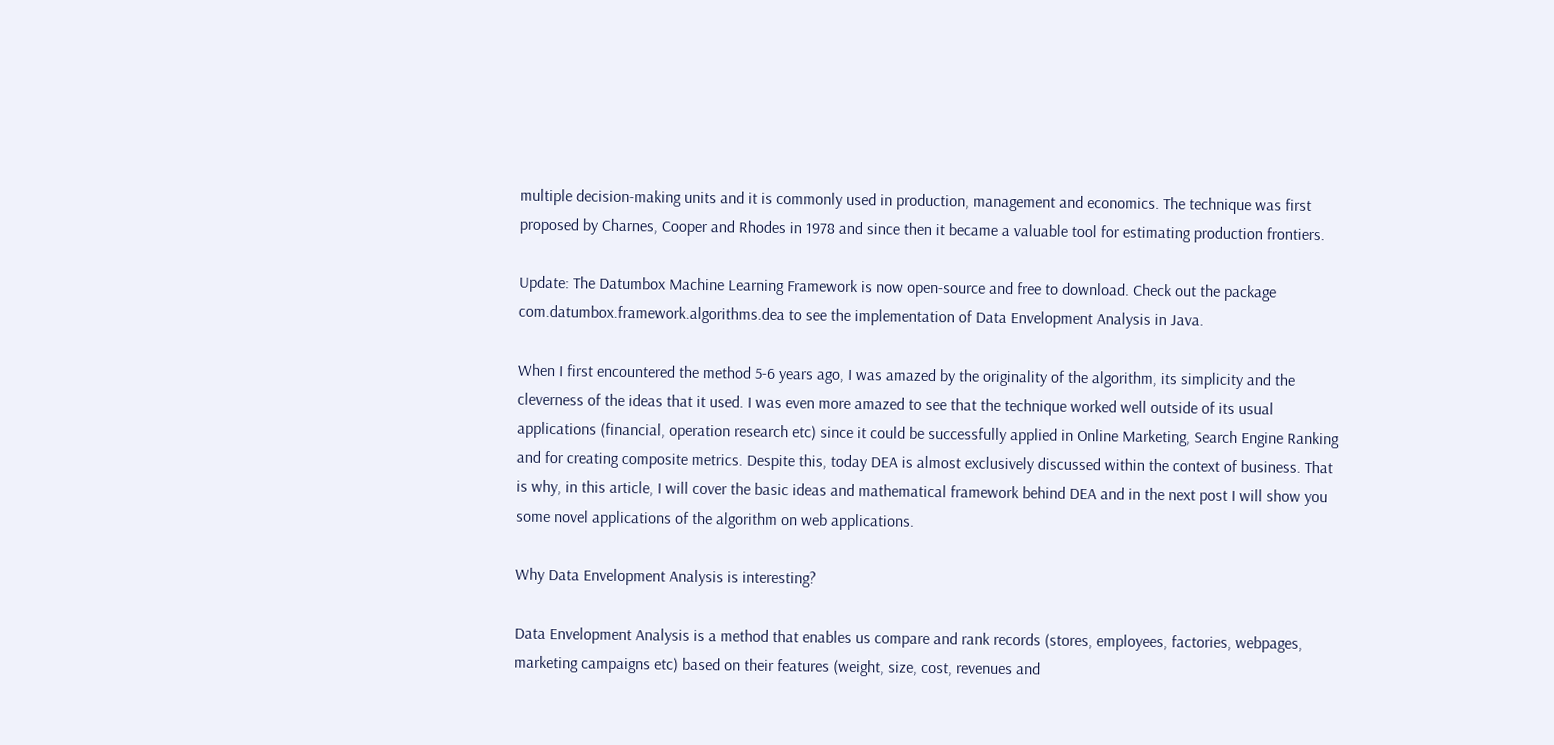multiple decision-making units and it is commonly used in production, management and economics. The technique was first proposed by Charnes, Cooper and Rhodes in 1978 and since then it became a valuable tool for estimating production frontiers.

Update: The Datumbox Machine Learning Framework is now open-source and free to download. Check out the package com.datumbox.framework.algorithms.dea to see the implementation of Data Envelopment Analysis in Java.

When I first encountered the method 5-6 years ago, I was amazed by the originality of the algorithm, its simplicity and the cleverness of the ideas that it used. I was even more amazed to see that the technique worked well outside of its usual applications (financial, operation research etc) since it could be successfully applied in Online Marketing, Search Engine Ranking and for creating composite metrics. Despite this, today DEA is almost exclusively discussed within the context of business. That is why, in this article, I will cover the basic ideas and mathematical framework behind DEA and in the next post I will show you some novel applications of the algorithm on web applications.

Why Data Envelopment Analysis is interesting?

Data Envelopment Analysis is a method that enables us compare and rank records (stores, employees, factories, webpages, marketing campaigns etc) based on their features (weight, size, cost, revenues and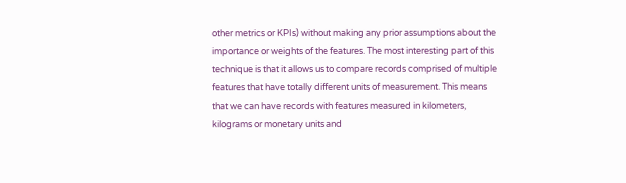other metrics or KPIs) without making any prior assumptions about the importance or weights of the features. The most interesting part of this technique is that it allows us to compare records comprised of multiple features that have totally different units of measurement. This means that we can have records with features measured in kilometers, kilograms or monetary units and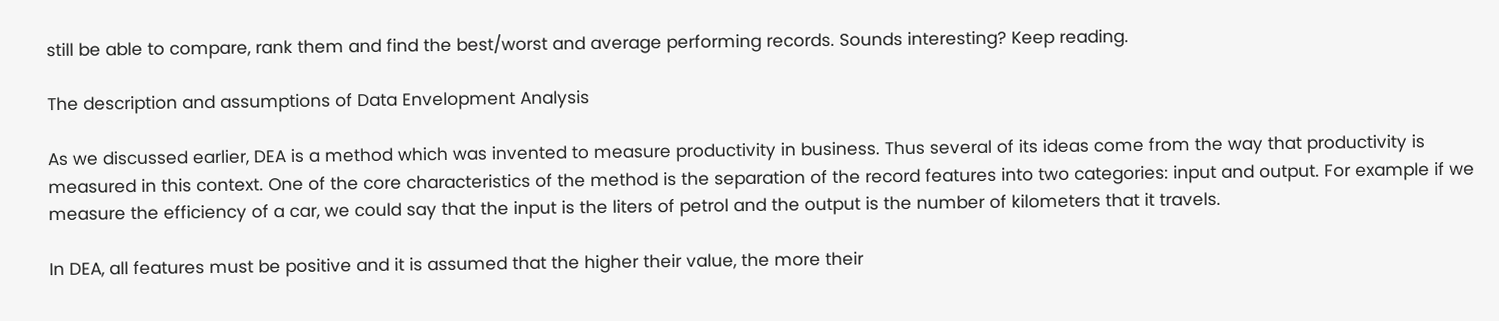still be able to compare, rank them and find the best/worst and average performing records. Sounds interesting? Keep reading.

The description and assumptions of Data Envelopment Analysis

As we discussed earlier, DEA is a method which was invented to measure productivity in business. Thus several of its ideas come from the way that productivity is measured in this context. One of the core characteristics of the method is the separation of the record features into two categories: input and output. For example if we measure the efficiency of a car, we could say that the input is the liters of petrol and the output is the number of kilometers that it travels.

In DEA, all features must be positive and it is assumed that the higher their value, the more their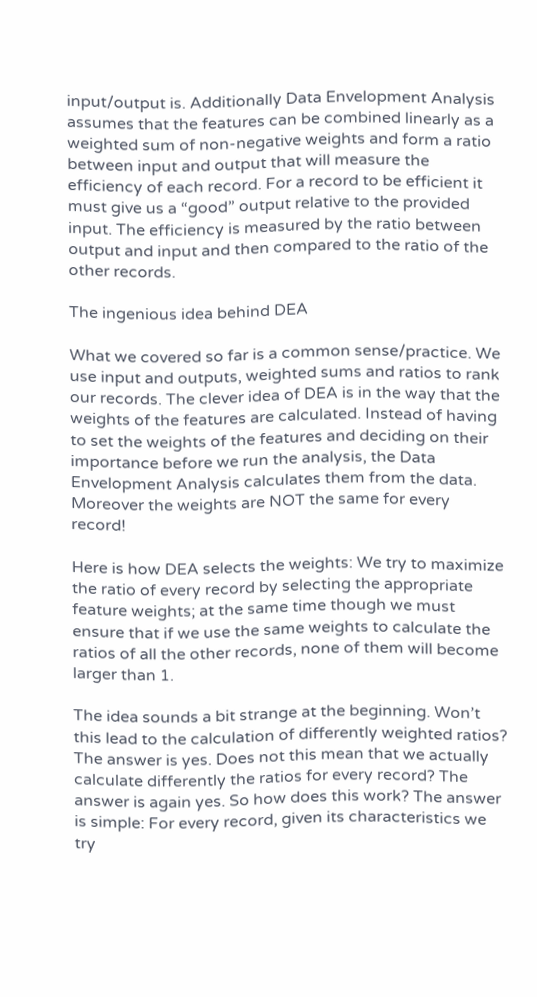input/output is. Additionally Data Envelopment Analysis assumes that the features can be combined linearly as a weighted sum of non-negative weights and form a ratio between input and output that will measure the efficiency of each record. For a record to be efficient it must give us a “good” output relative to the provided input. The efficiency is measured by the ratio between output and input and then compared to the ratio of the other records.

The ingenious idea behind DEA

What we covered so far is a common sense/practice. We use input and outputs, weighted sums and ratios to rank our records. The clever idea of DEA is in the way that the weights of the features are calculated. Instead of having to set the weights of the features and deciding on their importance before we run the analysis, the Data Envelopment Analysis calculates them from the data. Moreover the weights are NOT the same for every record!

Here is how DEA selects the weights: We try to maximize the ratio of every record by selecting the appropriate feature weights; at the same time though we must ensure that if we use the same weights to calculate the ratios of all the other records, none of them will become larger than 1.

The idea sounds a bit strange at the beginning. Won’t this lead to the calculation of differently weighted ratios? The answer is yes. Does not this mean that we actually calculate differently the ratios for every record? The answer is again yes. So how does this work? The answer is simple: For every record, given its characteristics we try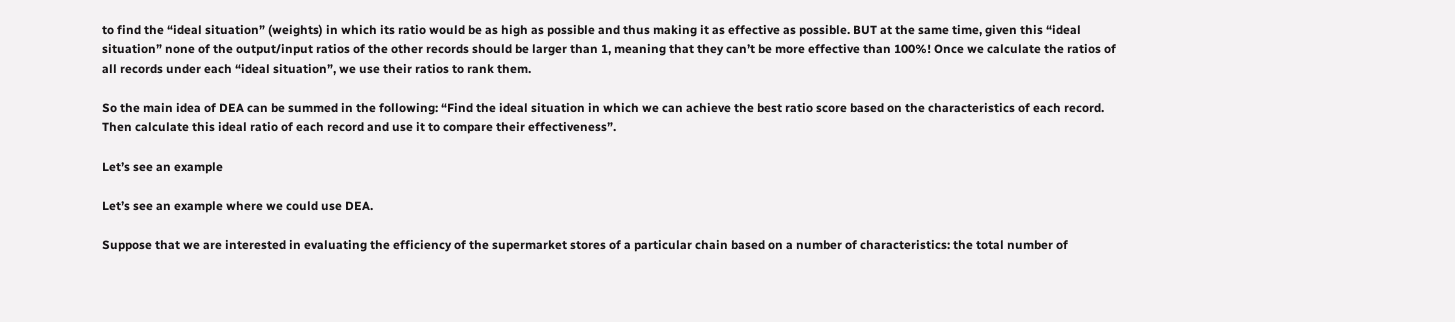to find the “ideal situation” (weights) in which its ratio would be as high as possible and thus making it as effective as possible. BUT at the same time, given this “ideal situation” none of the output/input ratios of the other records should be larger than 1, meaning that they can’t be more effective than 100%! Once we calculate the ratios of all records under each “ideal situation”, we use their ratios to rank them.

So the main idea of DEA can be summed in the following: “Find the ideal situation in which we can achieve the best ratio score based on the characteristics of each record. Then calculate this ideal ratio of each record and use it to compare their effectiveness”.

Let’s see an example

Let’s see an example where we could use DEA.

Suppose that we are interested in evaluating the efficiency of the supermarket stores of a particular chain based on a number of characteristics: the total number of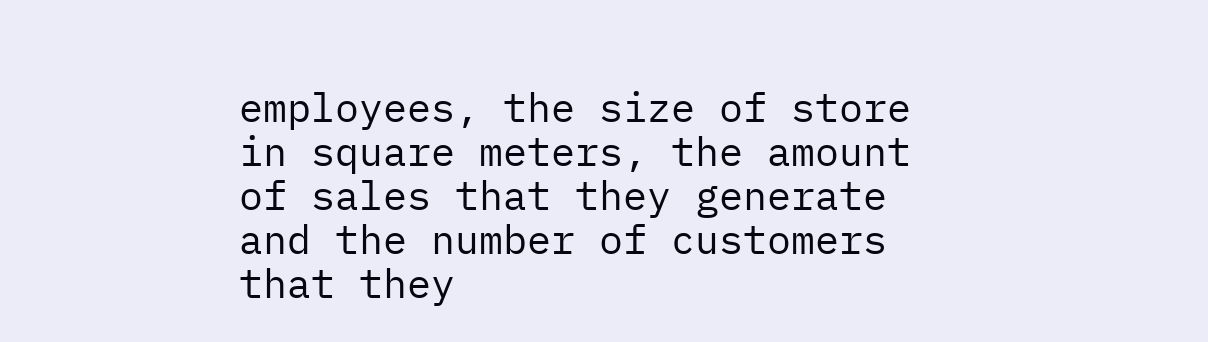employees, the size of store in square meters, the amount of sales that they generate and the number of customers that they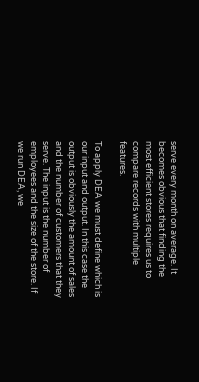serve every month on average. It becomes obvious that finding the most efficient stores requires us to compare records with multiple features.

To apply DEA we must define which is our input and output. In this case the output is obviously the amount of sales and the number of customers that they serve. The input is the number of employees and the size of the store. If we run DEA, we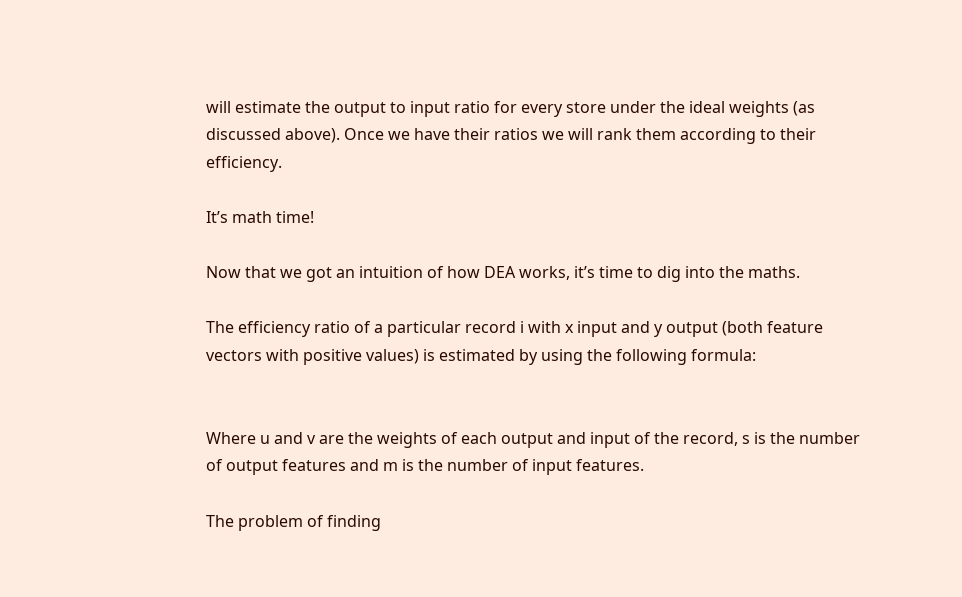will estimate the output to input ratio for every store under the ideal weights (as discussed above). Once we have their ratios we will rank them according to their efficiency.

It’s math time!

Now that we got an intuition of how DEA works, it’s time to dig into the maths.

The efficiency ratio of a particular record i with x input and y output (both feature vectors with positive values) is estimated by using the following formula:


Where u and v are the weights of each output and input of the record, s is the number of output features and m is the number of input features.

The problem of finding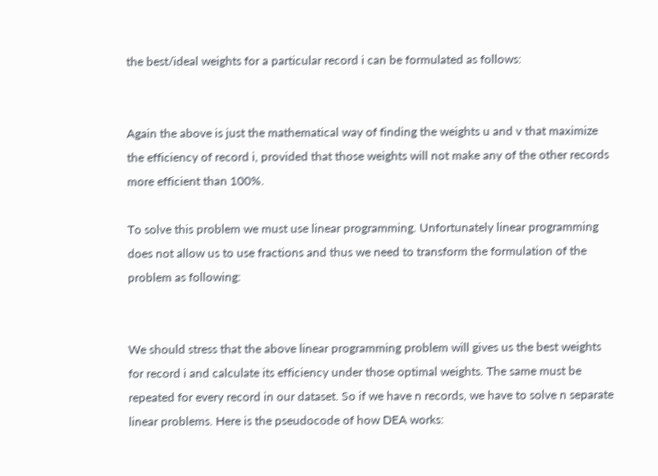the best/ideal weights for a particular record i can be formulated as follows:


Again the above is just the mathematical way of finding the weights u and v that maximize the efficiency of record i, provided that those weights will not make any of the other records more efficient than 100%.

To solve this problem we must use linear programming. Unfortunately linear programming does not allow us to use fractions and thus we need to transform the formulation of the problem as following:


We should stress that the above linear programming problem will gives us the best weights for record i and calculate its efficiency under those optimal weights. The same must be repeated for every record in our dataset. So if we have n records, we have to solve n separate linear problems. Here is the pseudocode of how DEA works: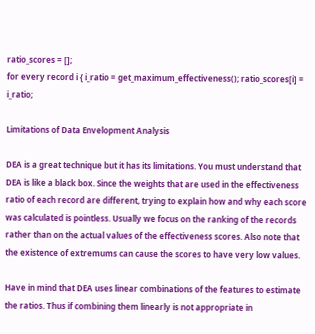ratio_scores = [];
for every record i { i_ratio = get_maximum_effectiveness(); ratio_scores[i] = i_ratio;

Limitations of Data Envelopment Analysis

DEA is a great technique but it has its limitations. You must understand that DEA is like a black box. Since the weights that are used in the effectiveness ratio of each record are different, trying to explain how and why each score was calculated is pointless. Usually we focus on the ranking of the records rather than on the actual values of the effectiveness scores. Also note that the existence of extremums can cause the scores to have very low values.

Have in mind that DEA uses linear combinations of the features to estimate the ratios. Thus if combining them linearly is not appropriate in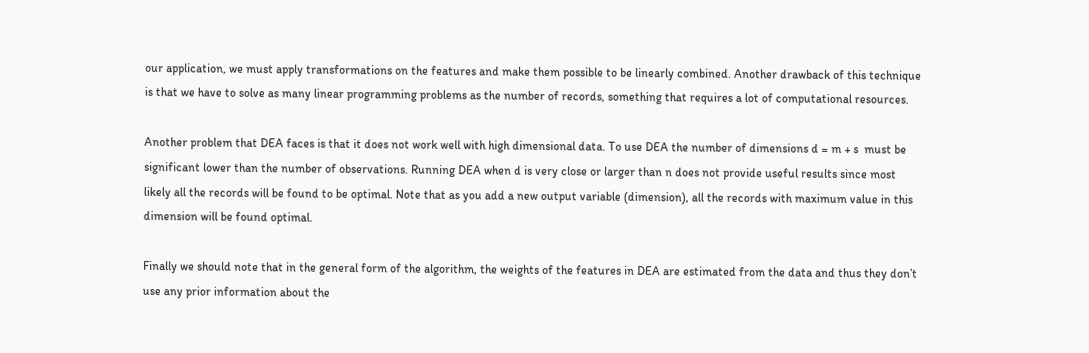our application, we must apply transformations on the features and make them possible to be linearly combined. Another drawback of this technique is that we have to solve as many linear programming problems as the number of records, something that requires a lot of computational resources.

Another problem that DEA faces is that it does not work well with high dimensional data. To use DEA the number of dimensions d = m + s  must be significant lower than the number of observations. Running DEA when d is very close or larger than n does not provide useful results since most likely all the records will be found to be optimal. Note that as you add a new output variable (dimension), all the records with maximum value in this dimension will be found optimal.

Finally we should note that in the general form of the algorithm, the weights of the features in DEA are estimated from the data and thus they don’t use any prior information about the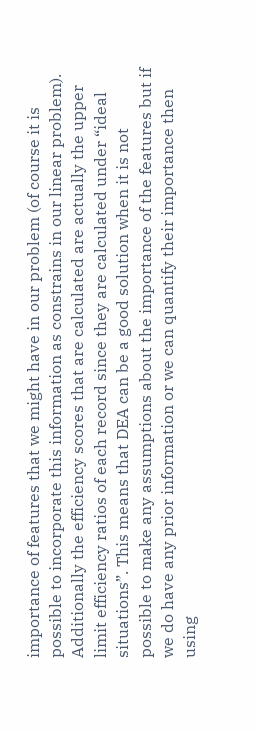importance of features that we might have in our problem (of course it is possible to incorporate this information as constrains in our linear problem). Additionally the efficiency scores that are calculated are actually the upper limit efficiency ratios of each record since they are calculated under “ideal situations”. This means that DEA can be a good solution when it is not possible to make any assumptions about the importance of the features but if we do have any prior information or we can quantify their importance then using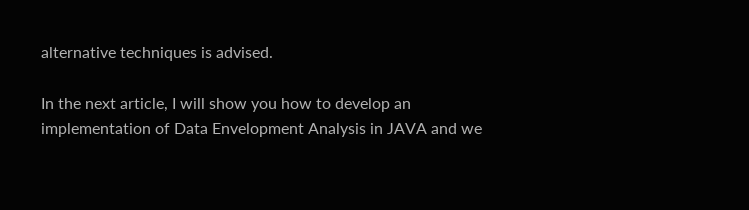alternative techniques is advised.

In the next article, I will show you how to develop an implementation of Data Envelopment Analysis in JAVA and we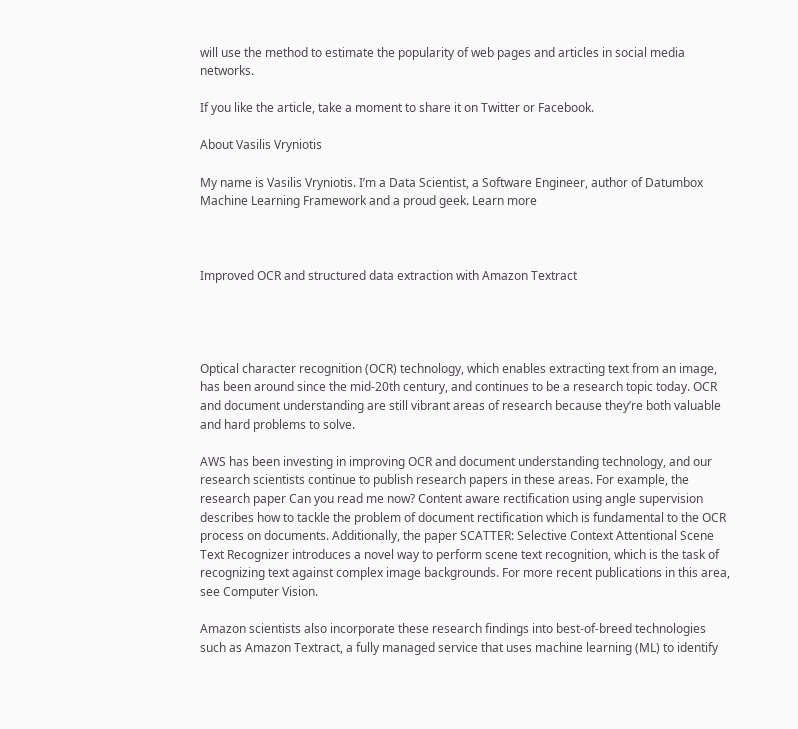will use the method to estimate the popularity of web pages and articles in social media networks.

If you like the article, take a moment to share it on Twitter or Facebook.

About Vasilis Vryniotis

My name is Vasilis Vryniotis. I’m a Data Scientist, a Software Engineer, author of Datumbox Machine Learning Framework and a proud geek. Learn more



Improved OCR and structured data extraction with Amazon Textract




Optical character recognition (OCR) technology, which enables extracting text from an image, has been around since the mid-20th century, and continues to be a research topic today. OCR and document understanding are still vibrant areas of research because they’re both valuable and hard problems to solve.

AWS has been investing in improving OCR and document understanding technology, and our research scientists continue to publish research papers in these areas. For example, the research paper Can you read me now? Content aware rectification using angle supervision describes how to tackle the problem of document rectification which is fundamental to the OCR process on documents. Additionally, the paper SCATTER: Selective Context Attentional Scene Text Recognizer introduces a novel way to perform scene text recognition, which is the task of recognizing text against complex image backgrounds. For more recent publications in this area, see Computer Vision.

Amazon scientists also incorporate these research findings into best-of-breed technologies such as Amazon Textract, a fully managed service that uses machine learning (ML) to identify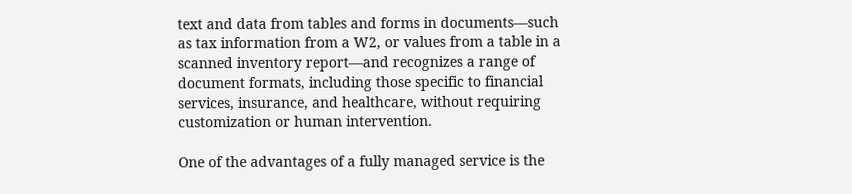text and data from tables and forms in documents—such as tax information from a W2, or values from a table in a scanned inventory report—and recognizes a range of document formats, including those specific to financial services, insurance, and healthcare, without requiring customization or human intervention.

One of the advantages of a fully managed service is the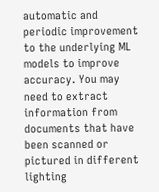automatic and periodic improvement to the underlying ML models to improve accuracy. You may need to extract information from documents that have been scanned or pictured in different lighting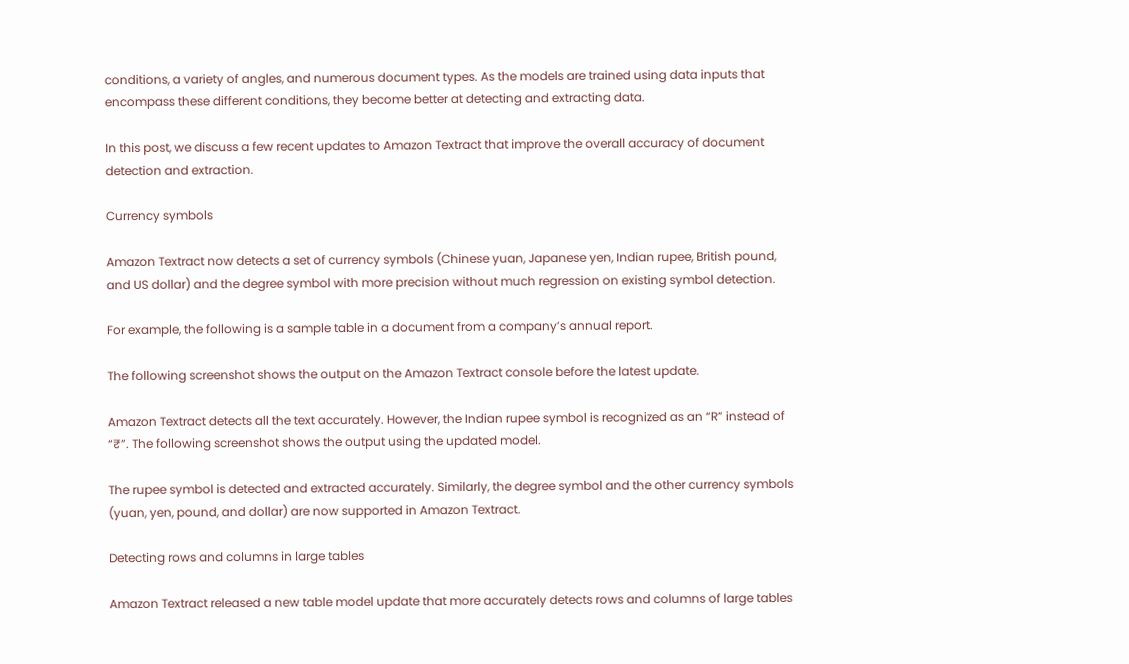conditions, a variety of angles, and numerous document types. As the models are trained using data inputs that encompass these different conditions, they become better at detecting and extracting data.

In this post, we discuss a few recent updates to Amazon Textract that improve the overall accuracy of document detection and extraction.

Currency symbols

Amazon Textract now detects a set of currency symbols (Chinese yuan, Japanese yen, Indian rupee, British pound, and US dollar) and the degree symbol with more precision without much regression on existing symbol detection.

For example, the following is a sample table in a document from a company’s annual report.

The following screenshot shows the output on the Amazon Textract console before the latest update.

Amazon Textract detects all the text accurately. However, the Indian rupee symbol is recognized as an “R” instead of “₹”. The following screenshot shows the output using the updated model.

The rupee symbol is detected and extracted accurately. Similarly, the degree symbol and the other currency symbols (yuan, yen, pound, and dollar) are now supported in Amazon Textract.

Detecting rows and columns in large tables

Amazon Textract released a new table model update that more accurately detects rows and columns of large tables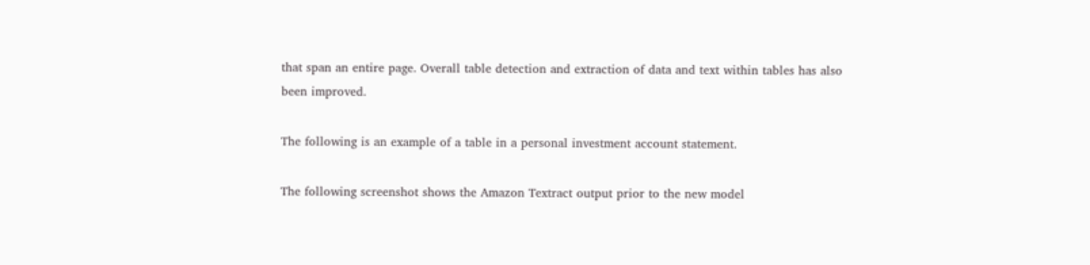that span an entire page. Overall table detection and extraction of data and text within tables has also been improved.

The following is an example of a table in a personal investment account statement.

The following screenshot shows the Amazon Textract output prior to the new model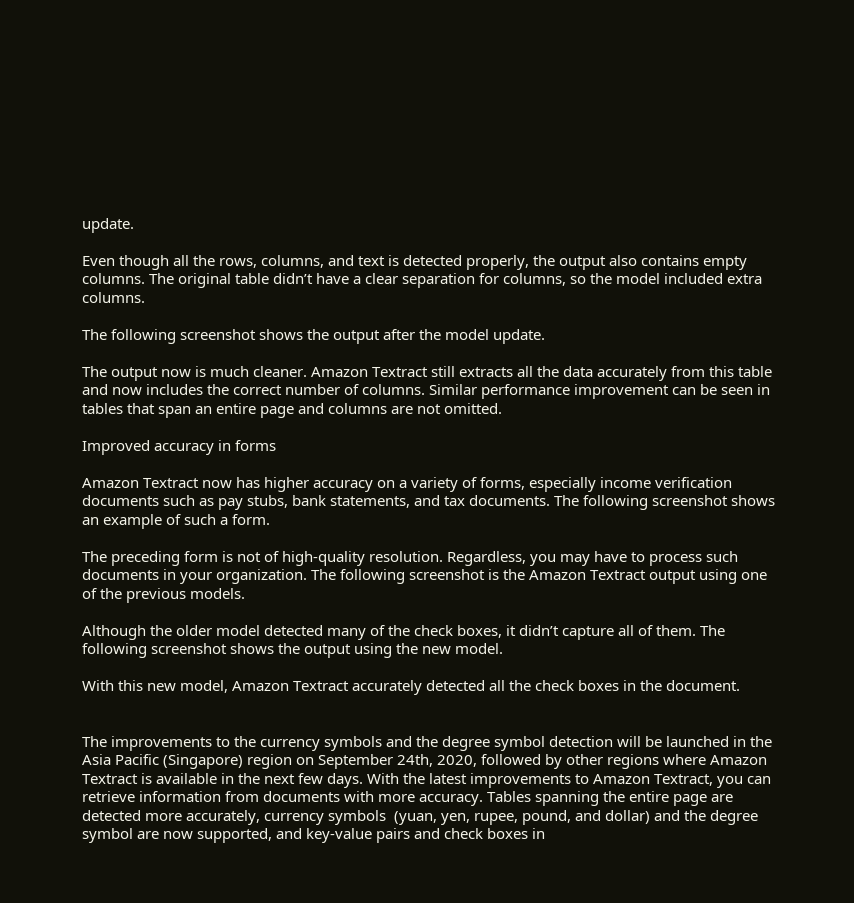update.

Even though all the rows, columns, and text is detected properly, the output also contains empty columns. The original table didn’t have a clear separation for columns, so the model included extra columns.

The following screenshot shows the output after the model update.

The output now is much cleaner. Amazon Textract still extracts all the data accurately from this table and now includes the correct number of columns. Similar performance improvement can be seen in tables that span an entire page and columns are not omitted.

Improved accuracy in forms

Amazon Textract now has higher accuracy on a variety of forms, especially income verification documents such as pay stubs, bank statements, and tax documents. The following screenshot shows an example of such a form.

The preceding form is not of high-quality resolution. Regardless, you may have to process such documents in your organization. The following screenshot is the Amazon Textract output using one of the previous models.

Although the older model detected many of the check boxes, it didn’t capture all of them. The following screenshot shows the output using the new model.

With this new model, Amazon Textract accurately detected all the check boxes in the document.


The improvements to the currency symbols and the degree symbol detection will be launched in the Asia Pacific (Singapore) region on September 24th, 2020, followed by other regions where Amazon Textract is available in the next few days. With the latest improvements to Amazon Textract, you can retrieve information from documents with more accuracy. Tables spanning the entire page are detected more accurately, currency symbols  (yuan, yen, rupee, pound, and dollar) and the degree symbol are now supported, and key-value pairs and check boxes in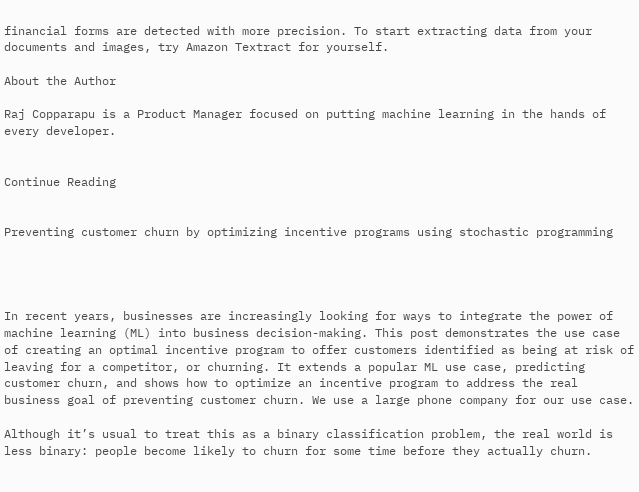financial forms are detected with more precision. To start extracting data from your documents and images, try Amazon Textract for yourself.

About the Author

Raj Copparapu is a Product Manager focused on putting machine learning in the hands of every developer.


Continue Reading


Preventing customer churn by optimizing incentive programs using stochastic programming




In recent years, businesses are increasingly looking for ways to integrate the power of machine learning (ML) into business decision-making. This post demonstrates the use case of creating an optimal incentive program to offer customers identified as being at risk of leaving for a competitor, or churning. It extends a popular ML use case, predicting customer churn, and shows how to optimize an incentive program to address the real business goal of preventing customer churn. We use a large phone company for our use case.

Although it’s usual to treat this as a binary classification problem, the real world is less binary: people become likely to churn for some time before they actually churn.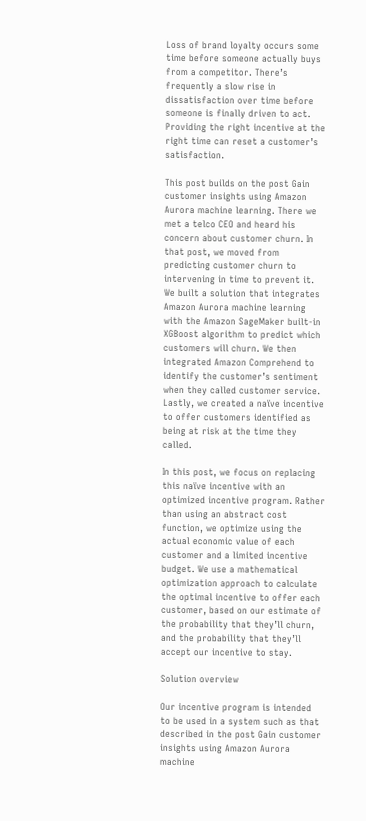Loss of brand loyalty occurs some time before someone actually buys from a competitor. There’s frequently a slow rise in dissatisfaction over time before someone is finally driven to act. Providing the right incentive at the right time can reset a customer’s satisfaction.

This post builds on the post Gain customer insights using Amazon Aurora machine learning. There we met a telco CEO and heard his concern about customer churn. In that post, we moved from predicting customer churn to intervening in time to prevent it. We built a solution that integrates Amazon Aurora machine learning with the Amazon SageMaker built-in XGBoost algorithm to predict which customers will churn. We then integrated Amazon Comprehend to identify the customer’s sentiment when they called customer service. Lastly, we created a naïve incentive to offer customers identified as being at risk at the time they called.

In this post, we focus on replacing this naïve incentive with an optimized incentive program. Rather than using an abstract cost function, we optimize using the actual economic value of each customer and a limited incentive budget. We use a mathematical optimization approach to calculate the optimal incentive to offer each customer, based on our estimate of the probability that they’ll churn, and the probability that they’ll accept our incentive to stay.

Solution overview

Our incentive program is intended to be used in a system such as that described in the post Gain customer insights using Amazon Aurora machine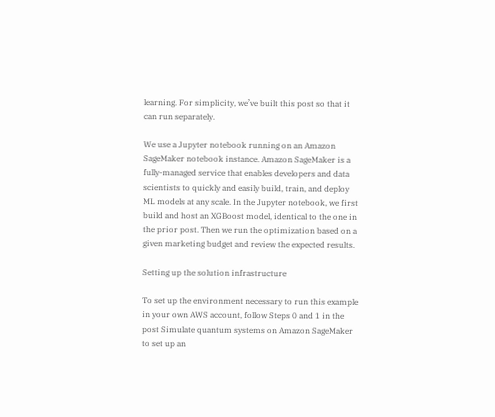learning. For simplicity, we’ve built this post so that it can run separately.

We use a Jupyter notebook running on an Amazon SageMaker notebook instance. Amazon SageMaker is a fully-managed service that enables developers and data scientists to quickly and easily build, train, and deploy ML models at any scale. In the Jupyter notebook, we first build and host an XGBoost model, identical to the one in the prior post. Then we run the optimization based on a given marketing budget and review the expected results.

Setting up the solution infrastructure

To set up the environment necessary to run this example in your own AWS account, follow Steps 0 and 1 in the post Simulate quantum systems on Amazon SageMaker to set up an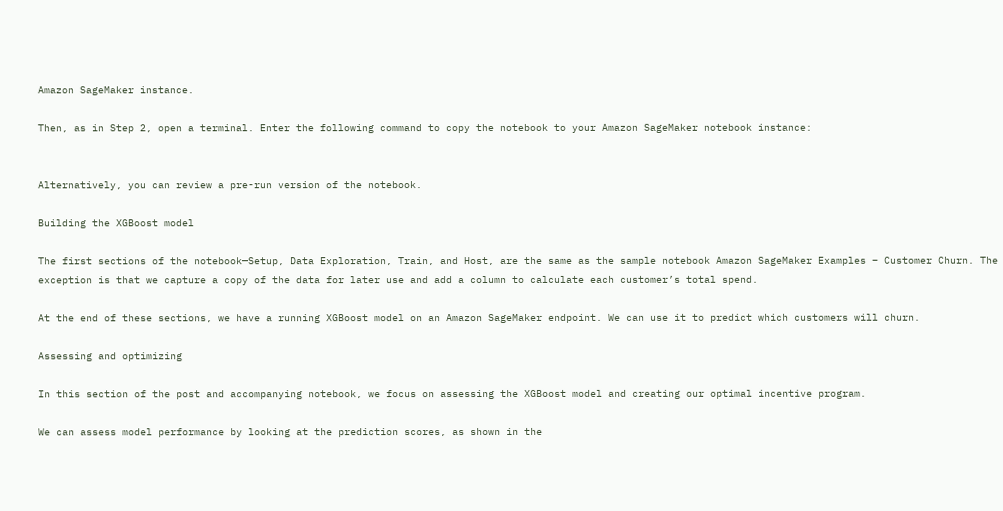Amazon SageMaker instance.

Then, as in Step 2, open a terminal. Enter the following command to copy the notebook to your Amazon SageMaker notebook instance:


Alternatively, you can review a pre-run version of the notebook.

Building the XGBoost model

The first sections of the notebook—Setup, Data Exploration, Train, and Host, are the same as the sample notebook Amazon SageMaker Examples – Customer Churn. The exception is that we capture a copy of the data for later use and add a column to calculate each customer’s total spend.

At the end of these sections, we have a running XGBoost model on an Amazon SageMaker endpoint. We can use it to predict which customers will churn.

Assessing and optimizing

In this section of the post and accompanying notebook, we focus on assessing the XGBoost model and creating our optimal incentive program.

We can assess model performance by looking at the prediction scores, as shown in the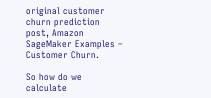original customer churn prediction post, Amazon SageMaker Examples – Customer Churn.

So how do we calculate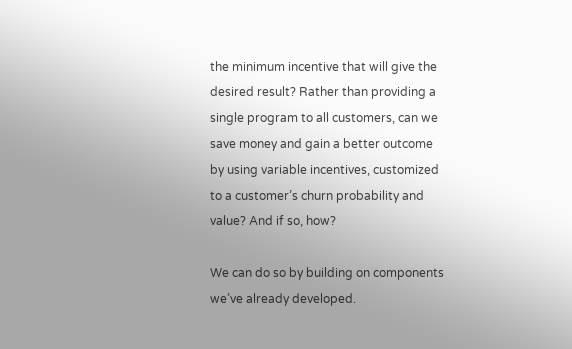the minimum incentive that will give the desired result? Rather than providing a single program to all customers, can we save money and gain a better outcome by using variable incentives, customized to a customer’s churn probability and value? And if so, how?

We can do so by building on components we’ve already developed.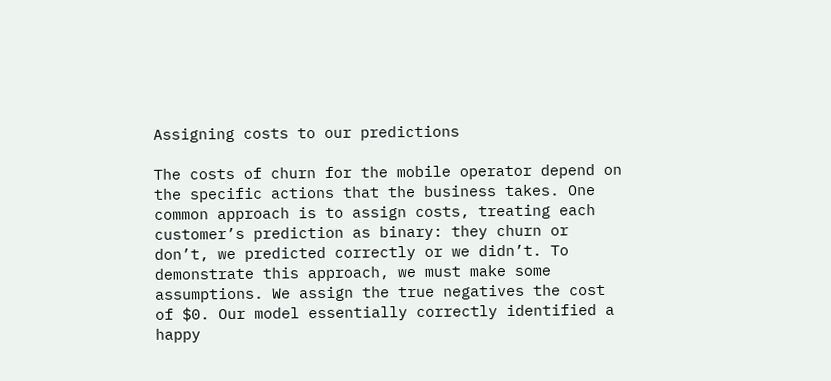Assigning costs to our predictions

The costs of churn for the mobile operator depend on the specific actions that the business takes. One common approach is to assign costs, treating each customer’s prediction as binary: they churn or don’t, we predicted correctly or we didn’t. To demonstrate this approach, we must make some assumptions. We assign the true negatives the cost of $0. Our model essentially correctly identified a happy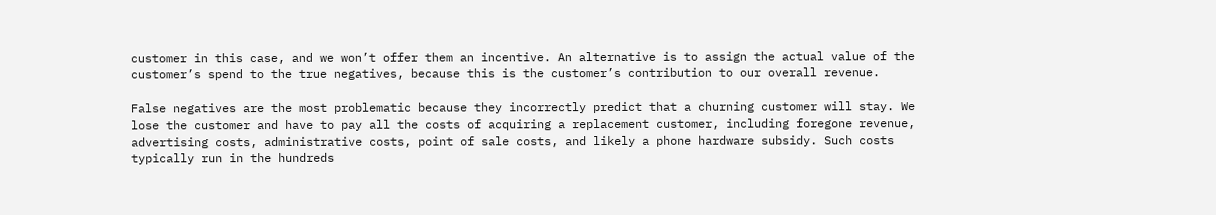customer in this case, and we won’t offer them an incentive. An alternative is to assign the actual value of the customer’s spend to the true negatives, because this is the customer’s contribution to our overall revenue.

False negatives are the most problematic because they incorrectly predict that a churning customer will stay. We lose the customer and have to pay all the costs of acquiring a replacement customer, including foregone revenue, advertising costs, administrative costs, point of sale costs, and likely a phone hardware subsidy. Such costs typically run in the hundreds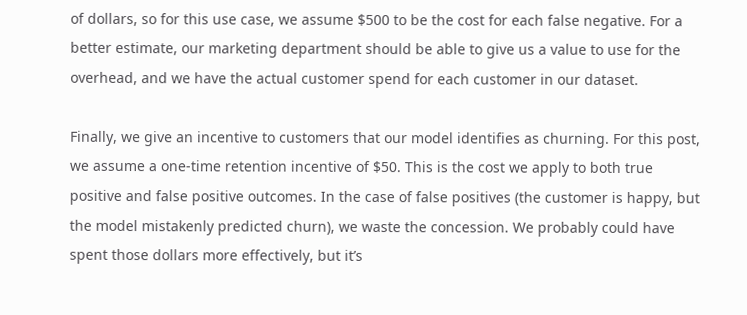of dollars, so for this use case, we assume $500 to be the cost for each false negative. For a better estimate, our marketing department should be able to give us a value to use for the overhead, and we have the actual customer spend for each customer in our dataset.

Finally, we give an incentive to customers that our model identifies as churning. For this post, we assume a one-time retention incentive of $50. This is the cost we apply to both true positive and false positive outcomes. In the case of false positives (the customer is happy, but the model mistakenly predicted churn), we waste the concession. We probably could have spent those dollars more effectively, but it’s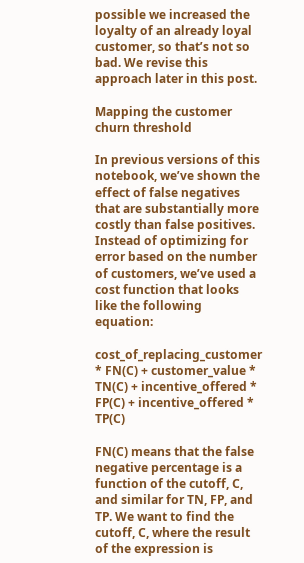possible we increased the loyalty of an already loyal customer, so that’s not so bad. We revise this approach later in this post.

Mapping the customer churn threshold

In previous versions of this notebook, we’ve shown the effect of false negatives that are substantially more costly than false positives. Instead of optimizing for error based on the number of customers, we’ve used a cost function that looks like the following equation:

cost_of_replacing_customer * FN(C) + customer_value * TN(C) + incentive_offered * FP(C) + incentive_offered * TP(C)

FN(C) means that the false negative percentage is a function of the cutoff, C, and similar for TN, FP, and TP. We want to find the cutoff, C, where the result of the expression is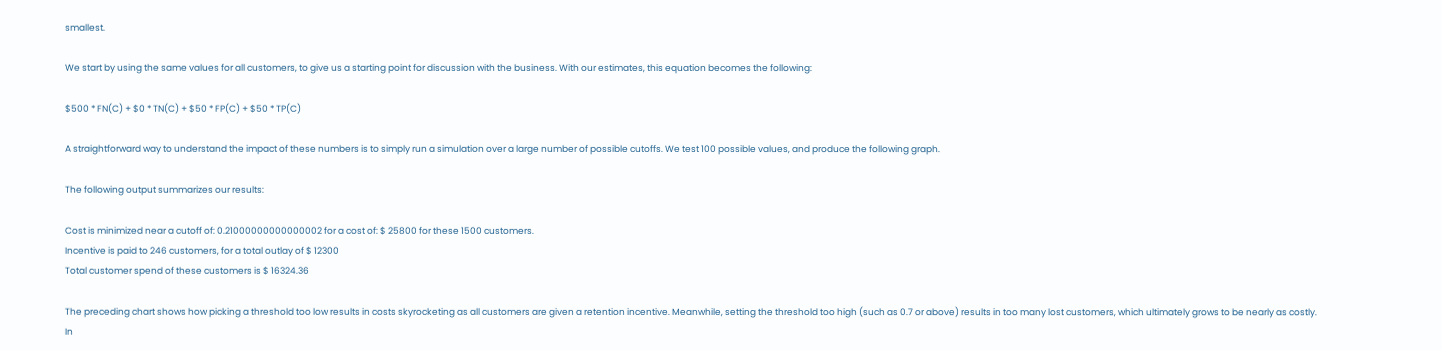smallest.

We start by using the same values for all customers, to give us a starting point for discussion with the business. With our estimates, this equation becomes the following:

$500 * FN(C) + $0 * TN(C) + $50 * FP(C) + $50 * TP(C)

A straightforward way to understand the impact of these numbers is to simply run a simulation over a large number of possible cutoffs. We test 100 possible values, and produce the following graph.

The following output summarizes our results:

Cost is minimized near a cutoff of: 0.21000000000000002 for a cost of: $ 25800 for these 1500 customers.
Incentive is paid to 246 customers, for a total outlay of $ 12300
Total customer spend of these customers is $ 16324.36

The preceding chart shows how picking a threshold too low results in costs skyrocketing as all customers are given a retention incentive. Meanwhile, setting the threshold too high (such as 0.7 or above) results in too many lost customers, which ultimately grows to be nearly as costly. In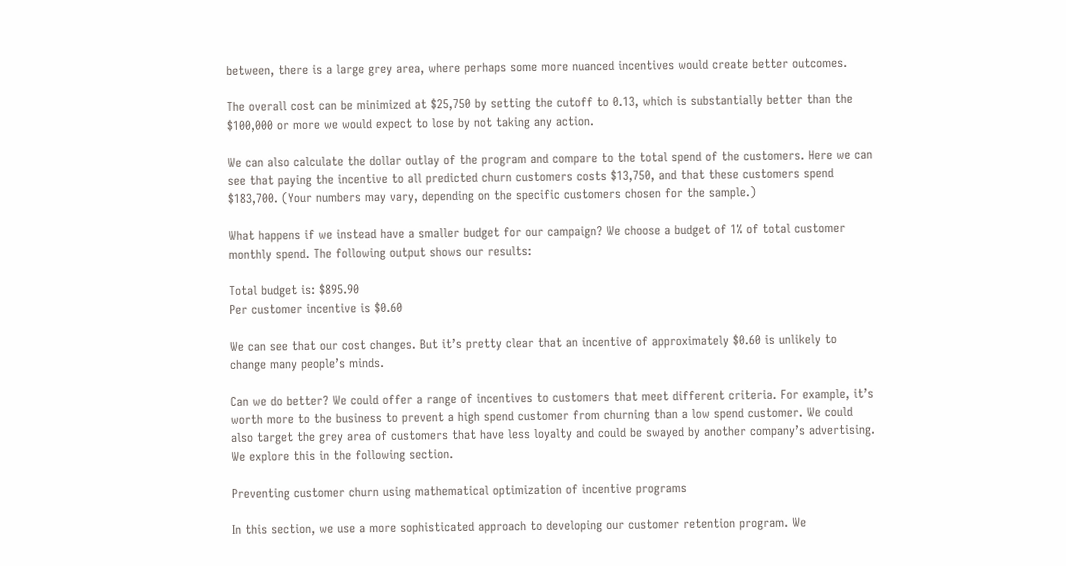between, there is a large grey area, where perhaps some more nuanced incentives would create better outcomes.

The overall cost can be minimized at $25,750 by setting the cutoff to 0.13, which is substantially better than the $100,000 or more we would expect to lose by not taking any action.

We can also calculate the dollar outlay of the program and compare to the total spend of the customers. Here we can see that paying the incentive to all predicted churn customers costs $13,750, and that these customers spend $183,700. (Your numbers may vary, depending on the specific customers chosen for the sample.)

What happens if we instead have a smaller budget for our campaign? We choose a budget of 1% of total customer monthly spend. The following output shows our results:

Total budget is: $895.90
Per customer incentive is $0.60

We can see that our cost changes. But it’s pretty clear that an incentive of approximately $0.60 is unlikely to change many people’s minds.

Can we do better? We could offer a range of incentives to customers that meet different criteria. For example, it’s worth more to the business to prevent a high spend customer from churning than a low spend customer. We could also target the grey area of customers that have less loyalty and could be swayed by another company’s advertising. We explore this in the following section.

Preventing customer churn using mathematical optimization of incentive programs

In this section, we use a more sophisticated approach to developing our customer retention program. We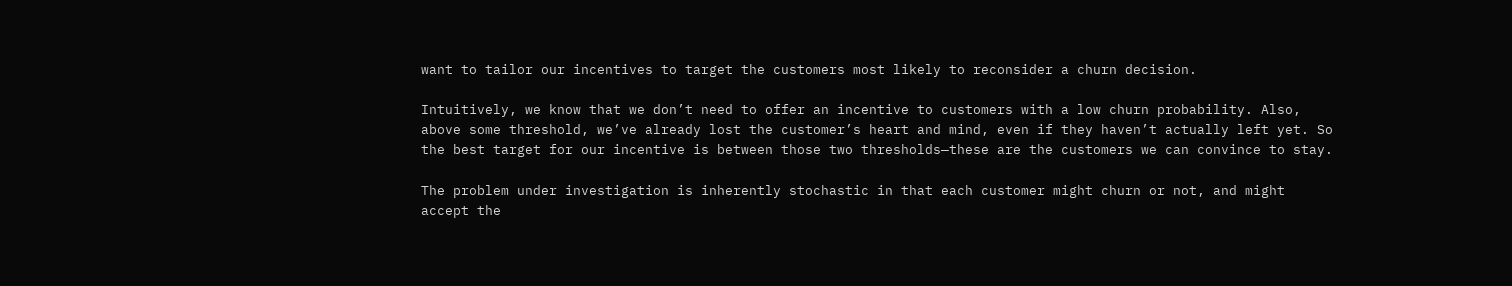want to tailor our incentives to target the customers most likely to reconsider a churn decision.

Intuitively, we know that we don’t need to offer an incentive to customers with a low churn probability. Also, above some threshold, we’ve already lost the customer’s heart and mind, even if they haven’t actually left yet. So the best target for our incentive is between those two thresholds—these are the customers we can convince to stay.

The problem under investigation is inherently stochastic in that each customer might churn or not, and might accept the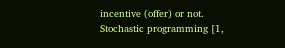incentive (offer) or not. Stochastic programming [1,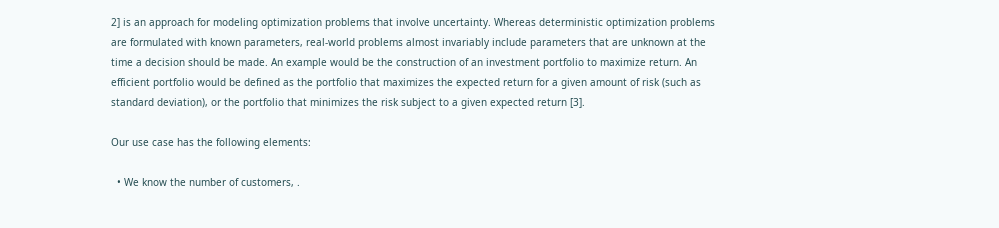2] is an approach for modeling optimization problems that involve uncertainty. Whereas deterministic optimization problems are formulated with known parameters, real-world problems almost invariably include parameters that are unknown at the time a decision should be made. An example would be the construction of an investment portfolio to maximize return. An efficient portfolio would be defined as the portfolio that maximizes the expected return for a given amount of risk (such as standard deviation), or the portfolio that minimizes the risk subject to a given expected return [3].

Our use case has the following elements:

  • We know the number of customers, .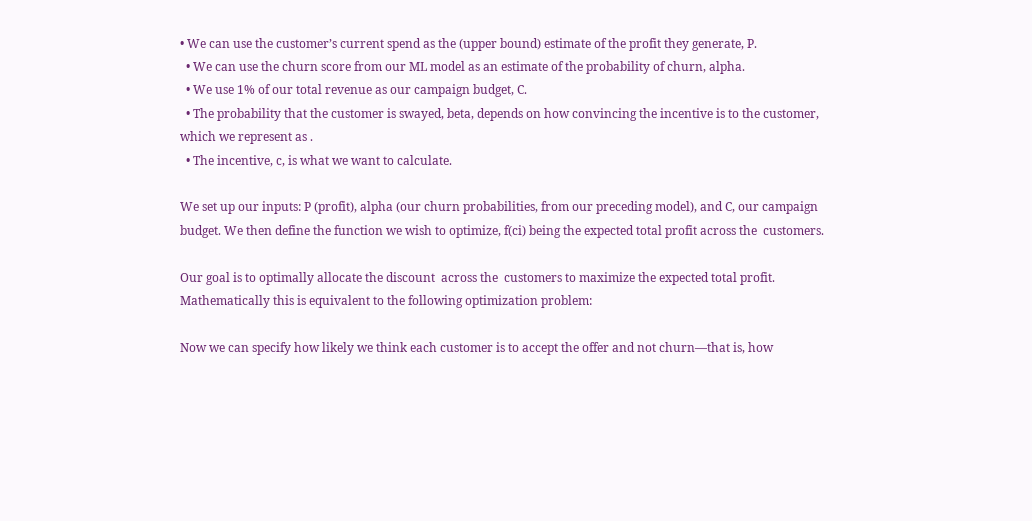• We can use the customer’s current spend as the (upper bound) estimate of the profit they generate, P.
  • We can use the churn score from our ML model as an estimate of the probability of churn, alpha.
  • We use 1% of our total revenue as our campaign budget, C.
  • The probability that the customer is swayed, beta, depends on how convincing the incentive is to the customer, which we represent as .
  • The incentive, c, is what we want to calculate.

We set up our inputs: P (profit), alpha (our churn probabilities, from our preceding model), and C, our campaign budget. We then define the function we wish to optimize, f(ci) being the expected total profit across the  customers.

Our goal is to optimally allocate the discount  across the  customers to maximize the expected total profit. Mathematically this is equivalent to the following optimization problem:

Now we can specify how likely we think each customer is to accept the offer and not churn—that is, how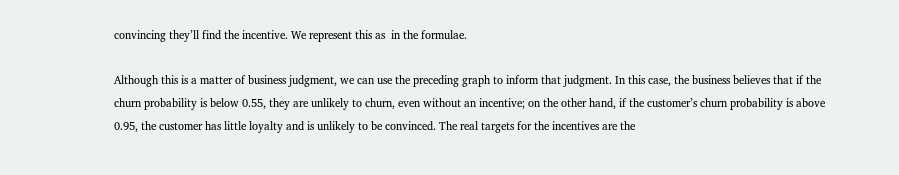convincing they’ll find the incentive. We represent this as  in the formulae.

Although this is a matter of business judgment, we can use the preceding graph to inform that judgment. In this case, the business believes that if the churn probability is below 0.55, they are unlikely to churn, even without an incentive; on the other hand, if the customer’s churn probability is above 0.95, the customer has little loyalty and is unlikely to be convinced. The real targets for the incentives are the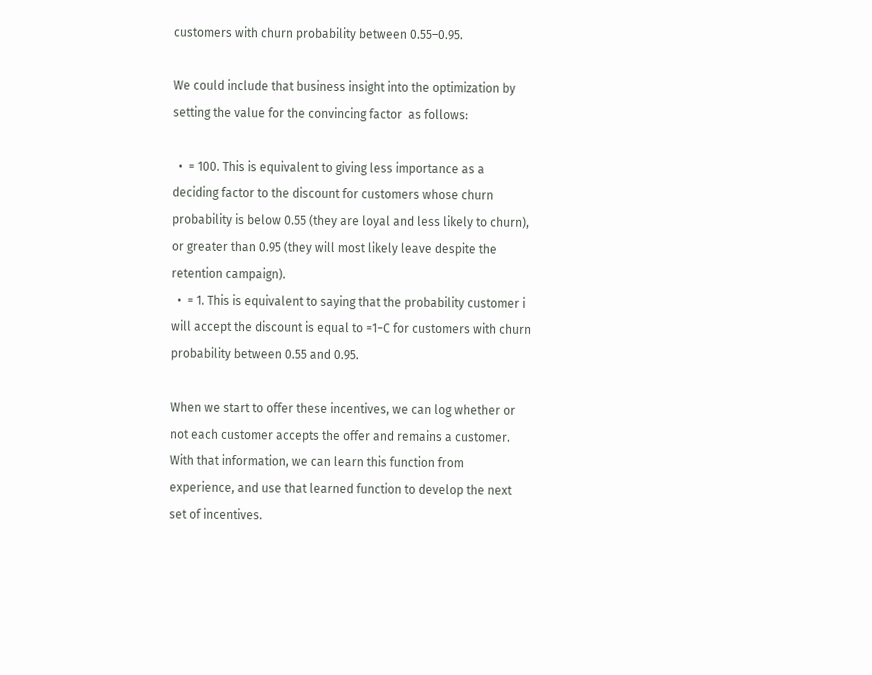customers with churn probability between 0.55–0.95.

We could include that business insight into the optimization by setting the value for the convincing factor  as follows:

  •  = 100. This is equivalent to giving less importance as a deciding factor to the discount for customers whose churn probability is below 0.55 (they are loyal and less likely to churn), or greater than 0.95 (they will most likely leave despite the retention campaign).
  •  = 1. This is equivalent to saying that the probability customer i will accept the discount is equal to =1−C for customers with churn probability between 0.55 and 0.95.

When we start to offer these incentives, we can log whether or not each customer accepts the offer and remains a customer. With that information, we can learn this function from experience, and use that learned function to develop the next set of incentives.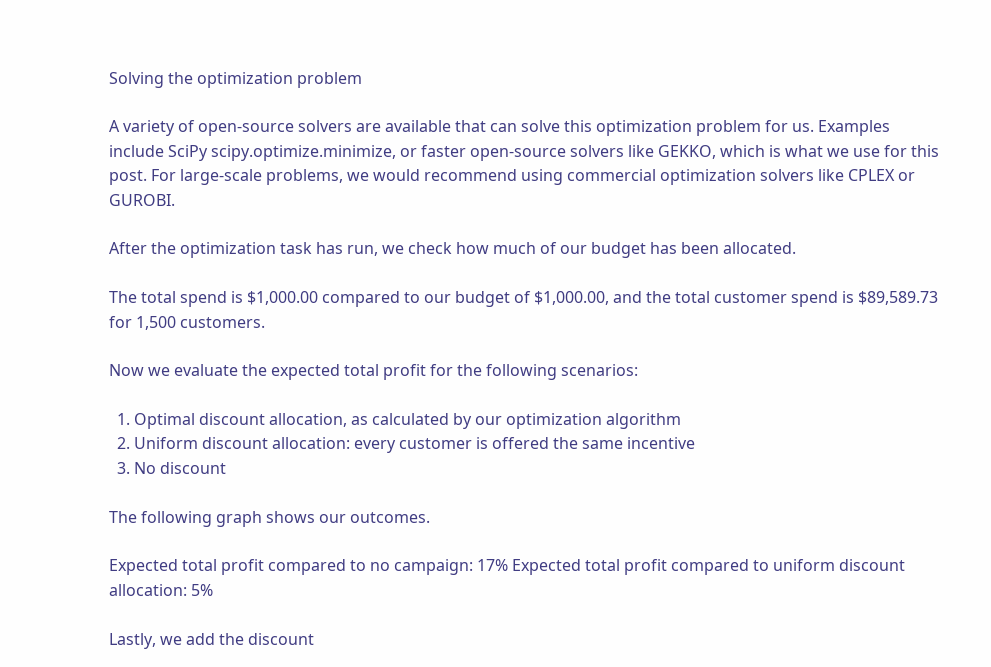Solving the optimization problem

A variety of open-source solvers are available that can solve this optimization problem for us. Examples include SciPy scipy.optimize.minimize, or faster open-source solvers like GEKKO, which is what we use for this post. For large-scale problems, we would recommend using commercial optimization solvers like CPLEX or GUROBI.

After the optimization task has run, we check how much of our budget has been allocated.

The total spend is $1,000.00 compared to our budget of $1,000.00, and the total customer spend is $89,589.73 for 1,500 customers.

Now we evaluate the expected total profit for the following scenarios:

  1. Optimal discount allocation, as calculated by our optimization algorithm
  2. Uniform discount allocation: every customer is offered the same incentive
  3. No discount

The following graph shows our outcomes.

Expected total profit compared to no campaign: 17% Expected total profit compared to uniform discount allocation: 5%

Lastly, we add the discount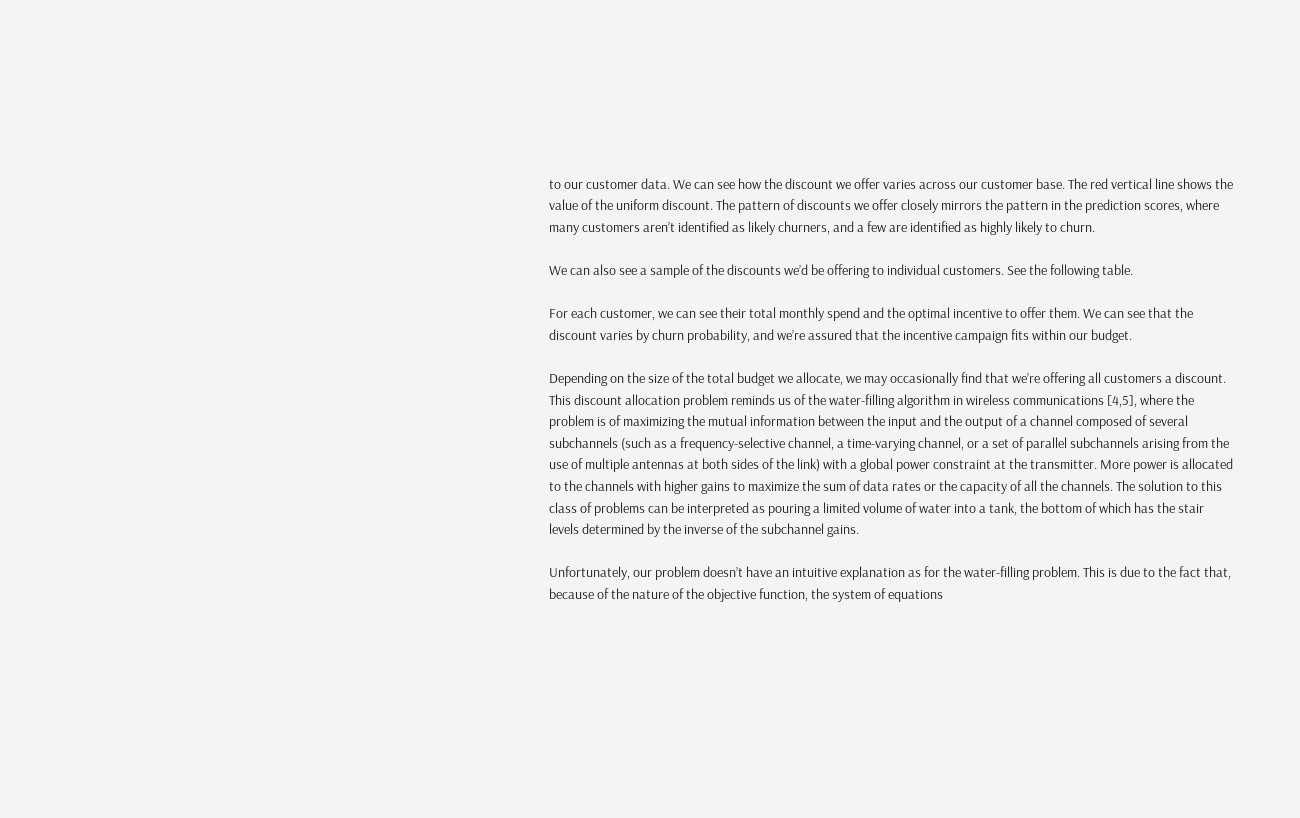to our customer data. We can see how the discount we offer varies across our customer base. The red vertical line shows the value of the uniform discount. The pattern of discounts we offer closely mirrors the pattern in the prediction scores, where many customers aren’t identified as likely churners, and a few are identified as highly likely to churn.

We can also see a sample of the discounts we’d be offering to individual customers. See the following table.

For each customer, we can see their total monthly spend and the optimal incentive to offer them. We can see that the discount varies by churn probability, and we’re assured that the incentive campaign fits within our budget.

Depending on the size of the total budget we allocate, we may occasionally find that we’re offering all customers a discount. This discount allocation problem reminds us of the water-filling algorithm in wireless communications [4,5], where the problem is of maximizing the mutual information between the input and the output of a channel composed of several subchannels (such as a frequency-selective channel, a time-varying channel, or a set of parallel subchannels arising from the use of multiple antennas at both sides of the link) with a global power constraint at the transmitter. More power is allocated to the channels with higher gains to maximize the sum of data rates or the capacity of all the channels. The solution to this class of problems can be interpreted as pouring a limited volume of water into a tank, the bottom of which has the stair levels determined by the inverse of the subchannel gains.

Unfortunately, our problem doesn’t have an intuitive explanation as for the water-filling problem. This is due to the fact that, because of the nature of the objective function, the system of equations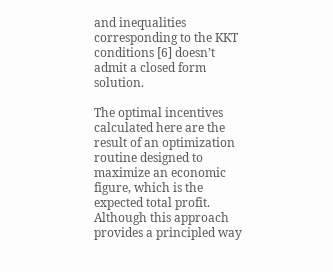and inequalities corresponding to the KKT conditions [6] doesn’t admit a closed form solution.

The optimal incentives calculated here are the result of an optimization routine designed to maximize an economic figure, which is the expected total profit. Although this approach provides a principled way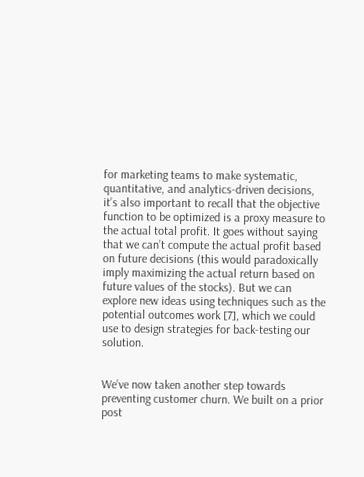for marketing teams to make systematic, quantitative, and analytics-driven decisions, it’s also important to recall that the objective function to be optimized is a proxy measure to the actual total profit. It goes without saying that we can’t compute the actual profit based on future decisions (this would paradoxically imply maximizing the actual return based on future values of the stocks). But we can explore new ideas using techniques such as the potential outcomes work [7], which we could use to design strategies for back-testing our solution.


We’ve now taken another step towards preventing customer churn. We built on a prior post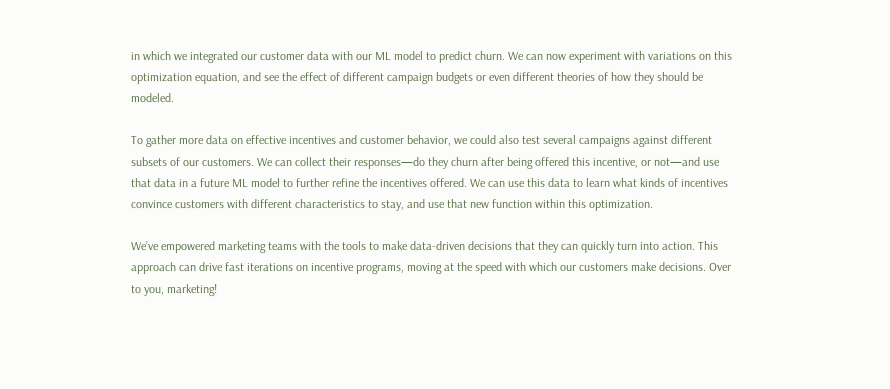in which we integrated our customer data with our ML model to predict churn. We can now experiment with variations on this optimization equation, and see the effect of different campaign budgets or even different theories of how they should be modeled.

To gather more data on effective incentives and customer behavior, we could also test several campaigns against different subsets of our customers. We can collect their responses—do they churn after being offered this incentive, or not—and use that data in a future ML model to further refine the incentives offered. We can use this data to learn what kinds of incentives convince customers with different characteristics to stay, and use that new function within this optimization.

We’ve empowered marketing teams with the tools to make data-driven decisions that they can quickly turn into action. This approach can drive fast iterations on incentive programs, moving at the speed with which our customers make decisions. Over to you, marketing!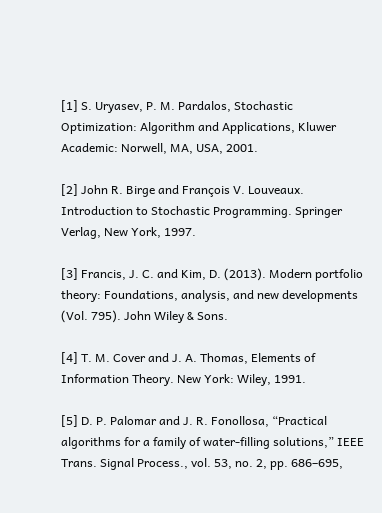[1] S. Uryasev, P. M. Pardalos, Stochastic Optimization: Algorithm and Applications, Kluwer Academic: Norwell, MA, USA, 2001.

[2] John R. Birge and François V. Louveaux. Introduction to Stochastic Programming. Springer Verlag, New York, 1997.

[3] Francis, J. C. and Kim, D. (2013). Modern portfolio theory: Foundations, analysis, and new developments (Vol. 795). John Wiley & Sons.

[4] T. M. Cover and J. A. Thomas, Elements of Information Theory. New York: Wiley, 1991.

[5] D. P. Palomar and J. R. Fonollosa, “Practical algorithms for a family of water-filling solutions,” IEEE Trans. Signal Process., vol. 53, no. 2, pp. 686–695,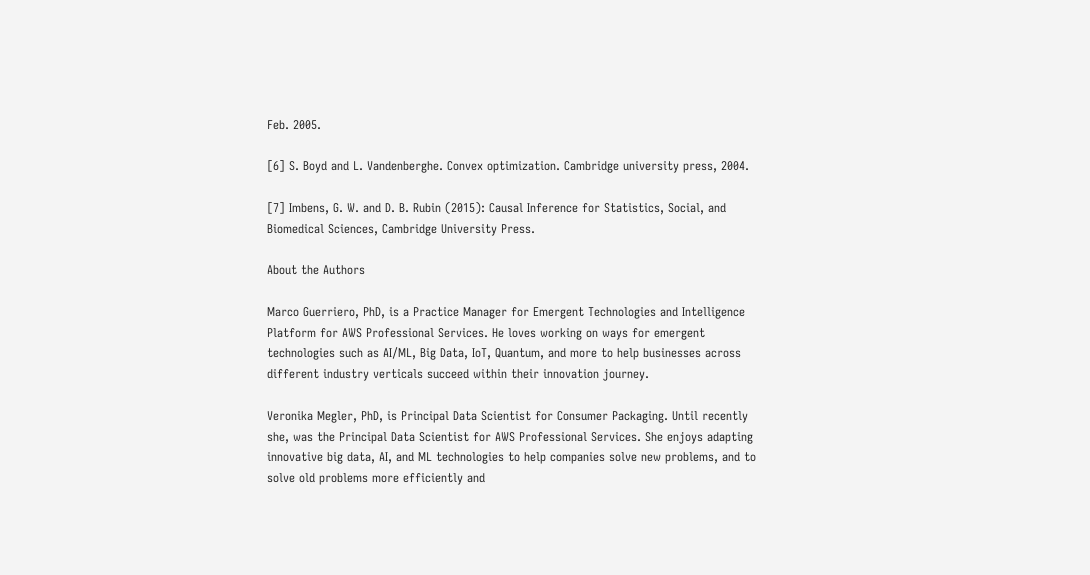Feb. 2005.

[6] S. Boyd and L. Vandenberghe. Convex optimization. Cambridge university press, 2004.

[7] Imbens, G. W. and D. B. Rubin (2015): Causal Inference for Statistics, Social, and Biomedical Sciences, Cambridge University Press.

About the Authors

Marco Guerriero, PhD, is a Practice Manager for Emergent Technologies and Intelligence Platform for AWS Professional Services. He loves working on ways for emergent technologies such as AI/ML, Big Data, IoT, Quantum, and more to help businesses across different industry verticals succeed within their innovation journey.

Veronika Megler, PhD, is Principal Data Scientist for Consumer Packaging. Until recently she, was the Principal Data Scientist for AWS Professional Services. She enjoys adapting innovative big data, AI, and ML technologies to help companies solve new problems, and to solve old problems more efficiently and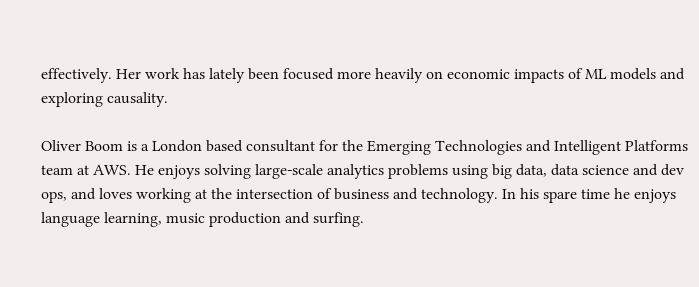effectively. Her work has lately been focused more heavily on economic impacts of ML models and exploring causality.

Oliver Boom is a London based consultant for the Emerging Technologies and Intelligent Platforms team at AWS. He enjoys solving large-scale analytics problems using big data, data science and dev ops, and loves working at the intersection of business and technology. In his spare time he enjoys language learning, music production and surfing.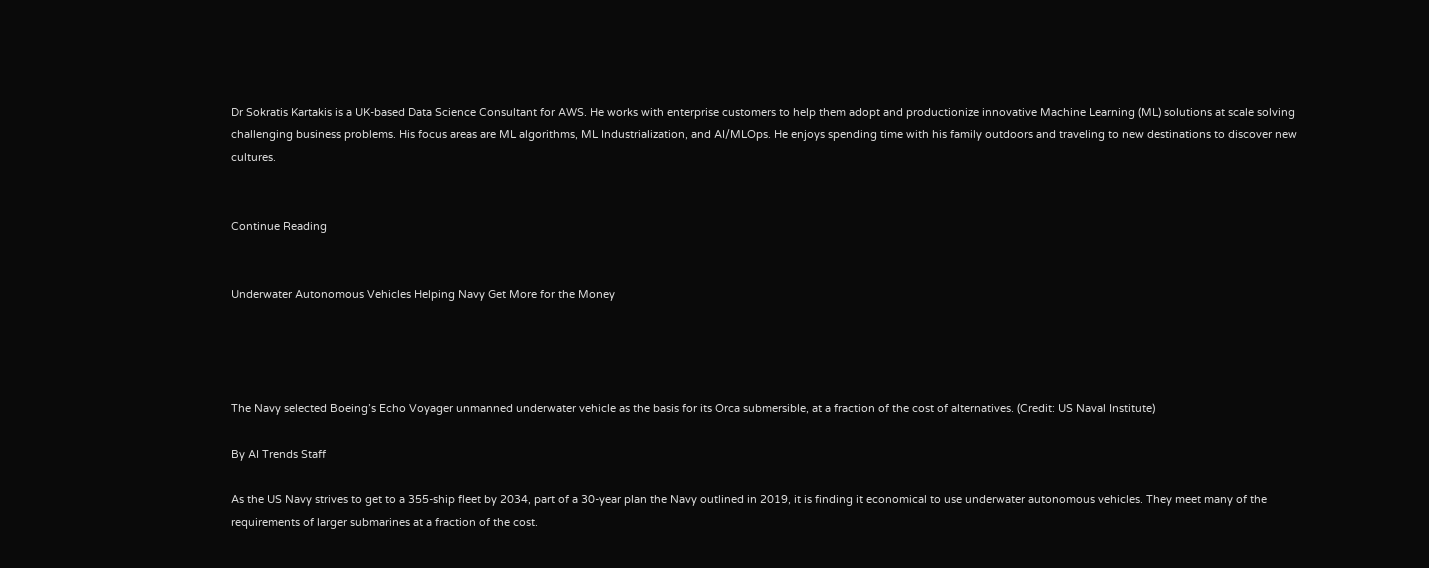Dr Sokratis Kartakis is a UK-based Data Science Consultant for AWS. He works with enterprise customers to help them adopt and productionize innovative Machine Learning (ML) solutions at scale solving challenging business problems. His focus areas are ML algorithms, ML Industrialization, and AI/MLOps. He enjoys spending time with his family outdoors and traveling to new destinations to discover new cultures.


Continue Reading


Underwater Autonomous Vehicles Helping Navy Get More for the Money




The Navy selected Boeing’s Echo Voyager unmanned underwater vehicle as the basis for its Orca submersible, at a fraction of the cost of alternatives. (Credit: US Naval Institute)

By AI Trends Staff

As the US Navy strives to get to a 355-ship fleet by 2034, part of a 30-year plan the Navy outlined in 2019, it is finding it economical to use underwater autonomous vehicles. They meet many of the requirements of larger submarines at a fraction of the cost.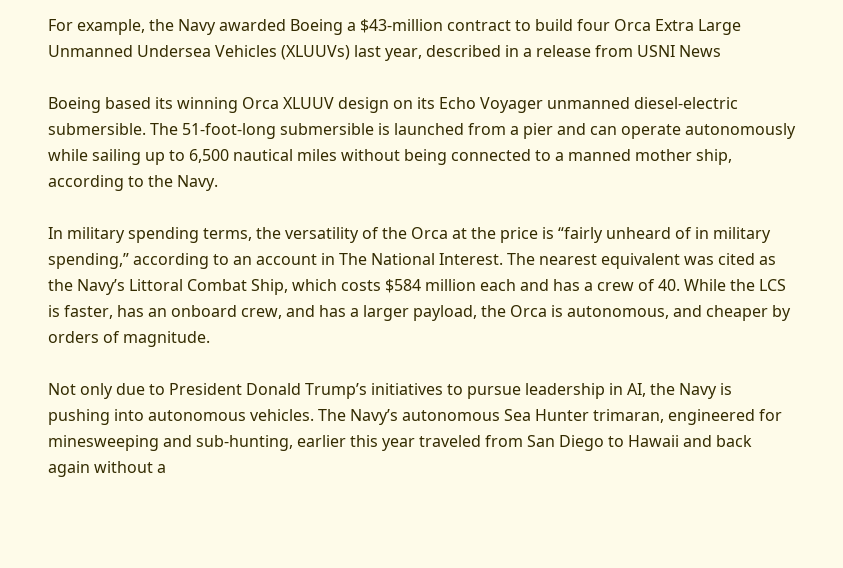For example, the Navy awarded Boeing a $43-million contract to build four Orca Extra Large Unmanned Undersea Vehicles (XLUUVs) last year, described in a release from USNI News

Boeing based its winning Orca XLUUV design on its Echo Voyager unmanned diesel-electric submersible. The 51-foot-long submersible is launched from a pier and can operate autonomously while sailing up to 6,500 nautical miles without being connected to a manned mother ship, according to the Navy.

In military spending terms, the versatility of the Orca at the price is “fairly unheard of in military spending,” according to an account in The National Interest. The nearest equivalent was cited as the Navy’s Littoral Combat Ship, which costs $584 million each and has a crew of 40. While the LCS is faster, has an onboard crew, and has a larger payload, the Orca is autonomous, and cheaper by orders of magnitude.

Not only due to President Donald Trump’s initiatives to pursue leadership in AI, the Navy is pushing into autonomous vehicles. The Navy’s autonomous Sea Hunter trimaran, engineered for minesweeping and sub-hunting, earlier this year traveled from San Diego to Hawaii and back again without a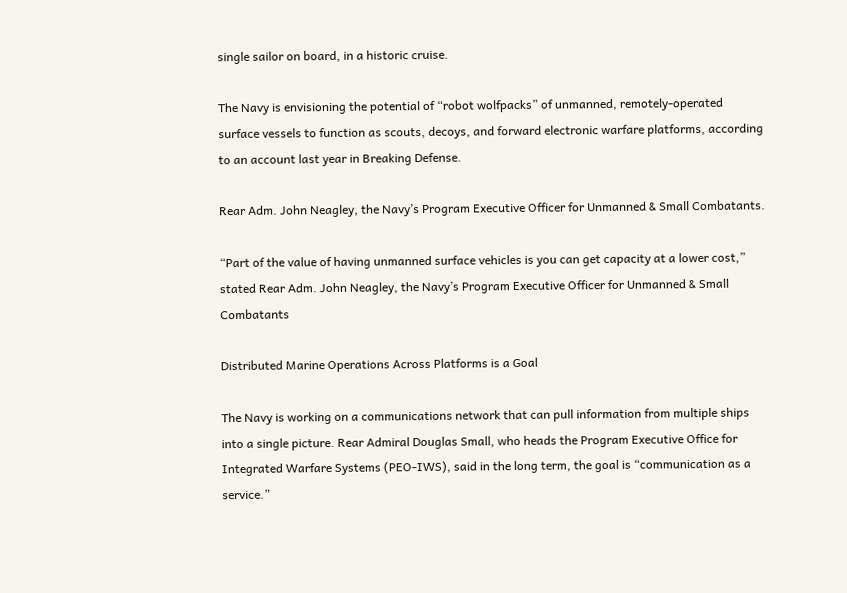single sailor on board, in a historic cruise.

The Navy is envisioning the potential of “robot wolfpacks” of unmanned, remotely-operated surface vessels to function as scouts, decoys, and forward electronic warfare platforms, according to an account last year in Breaking Defense.

Rear Adm. John Neagley, the Navy’s Program Executive Officer for Unmanned & Small Combatants.

“Part of the value of having unmanned surface vehicles is you can get capacity at a lower cost,” stated Rear Adm. John Neagley, the Navy’s Program Executive Officer for Unmanned & Small Combatants

Distributed Marine Operations Across Platforms is a Goal

The Navy is working on a communications network that can pull information from multiple ships into a single picture. Rear Admiral Douglas Small, who heads the Program Executive Office for Integrated Warfare Systems (PEO-IWS), said in the long term, the goal is “communication as a service.”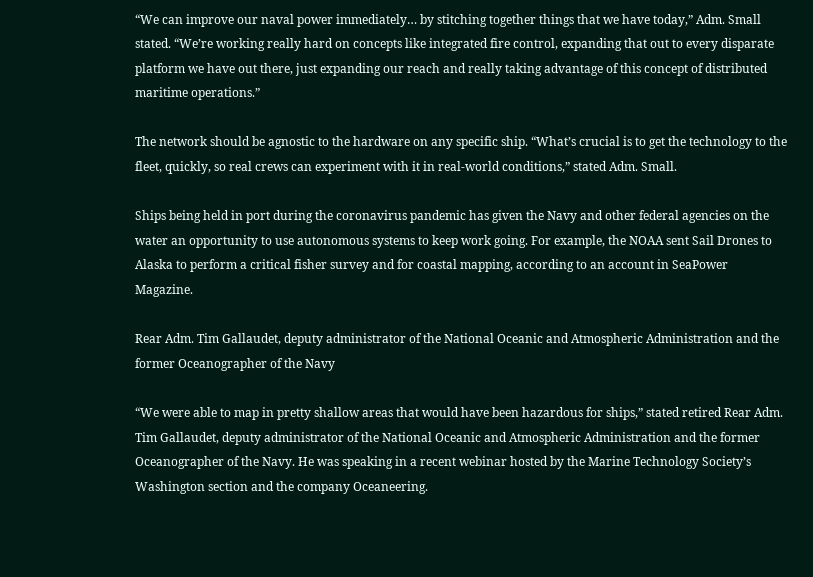“We can improve our naval power immediately… by stitching together things that we have today,” Adm. Small stated. “We’re working really hard on concepts like integrated fire control, expanding that out to every disparate platform we have out there, just expanding our reach and really taking advantage of this concept of distributed maritime operations.”

The network should be agnostic to the hardware on any specific ship. “What’s crucial is to get the technology to the fleet, quickly, so real crews can experiment with it in real-world conditions,” stated Adm. Small.

Ships being held in port during the coronavirus pandemic has given the Navy and other federal agencies on the water an opportunity to use autonomous systems to keep work going. For example, the NOAA sent Sail Drones to Alaska to perform a critical fisher survey and for coastal mapping, according to an account in SeaPower Magazine.

Rear Adm. Tim Gallaudet, deputy administrator of the National Oceanic and Atmospheric Administration and the former Oceanographer of the Navy

“We were able to map in pretty shallow areas that would have been hazardous for ships,” stated retired Rear Adm. Tim Gallaudet, deputy administrator of the National Oceanic and Atmospheric Administration and the former Oceanographer of the Navy. He was speaking in a recent webinar hosted by the Marine Technology Society’s Washington section and the company Oceaneering.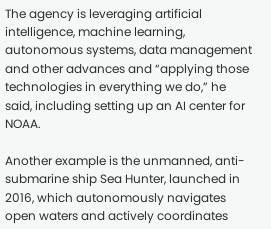The agency is leveraging artificial intelligence, machine learning, autonomous systems, data management and other advances and “applying those technologies in everything we do,” he said, including setting up an AI center for NOAA.

Another example is the unmanned, anti-submarine ship Sea Hunter, launched in 2016, which autonomously navigates open waters and actively coordinates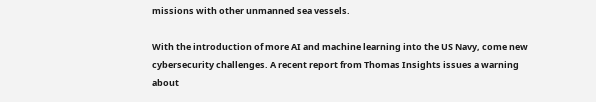missions with other unmanned sea vessels.

With the introduction of more AI and machine learning into the US Navy, come new cybersecurity challenges. A recent report from Thomas Insights issues a warning about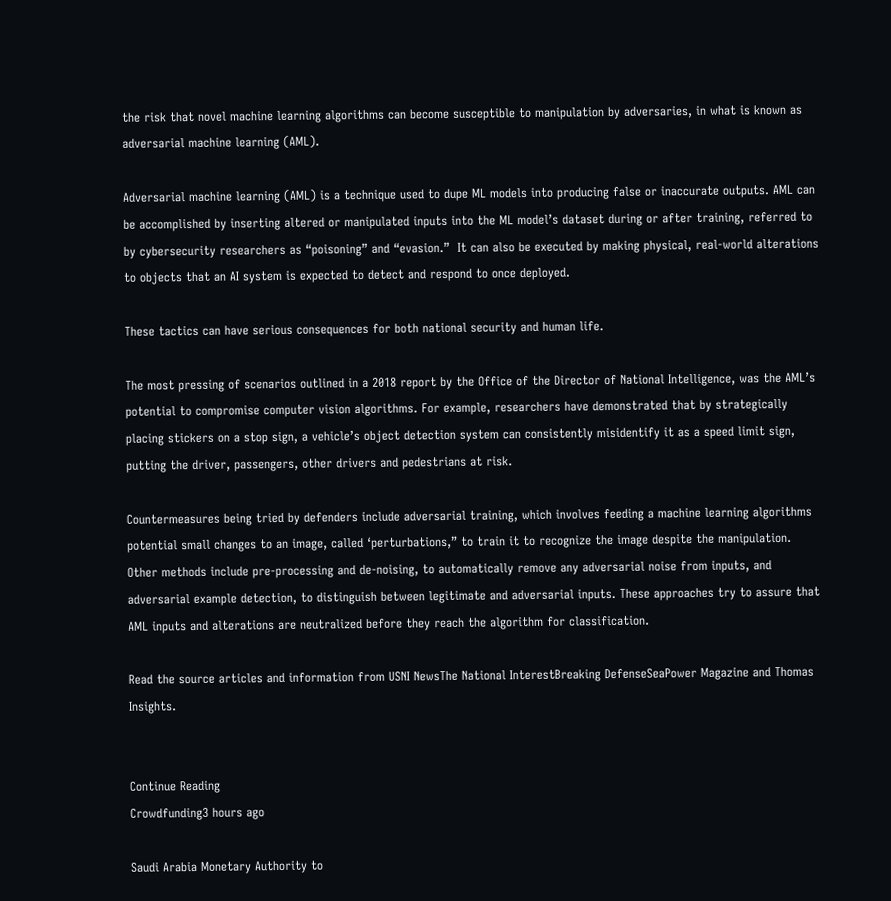the risk that novel machine learning algorithms can become susceptible to manipulation by adversaries, in what is known as adversarial machine learning (AML).

Adversarial machine learning (AML) is a technique used to dupe ML models into producing false or inaccurate outputs. AML can be accomplished by inserting altered or manipulated inputs into the ML model’s dataset during or after training, referred to by cybersecurity researchers as “poisoning” and “evasion.”  It can also be executed by making physical, real-world alterations to objects that an AI system is expected to detect and respond to once deployed.

These tactics can have serious consequences for both national security and human life.

The most pressing of scenarios outlined in a 2018 report by the Office of the Director of National Intelligence, was the AML’s potential to compromise computer vision algorithms. For example, researchers have demonstrated that by strategically placing stickers on a stop sign, a vehicle’s object detection system can consistently misidentify it as a speed limit sign, putting the driver, passengers, other drivers and pedestrians at risk.

Countermeasures being tried by defenders include adversarial training, which involves feeding a machine learning algorithms potential small changes to an image, called ‘perturbations,” to train it to recognize the image despite the manipulation. Other methods include pre-processing and de-noising, to automatically remove any adversarial noise from inputs, and adversarial example detection, to distinguish between legitimate and adversarial inputs. These approaches try to assure that AML inputs and alterations are neutralized before they reach the algorithm for classification.

Read the source articles and information from USNI NewsThe National InterestBreaking DefenseSeaPower Magazine and Thomas Insights.


Continue Reading
Crowdfunding3 hours ago

Saudi Arabia Monetary Authority to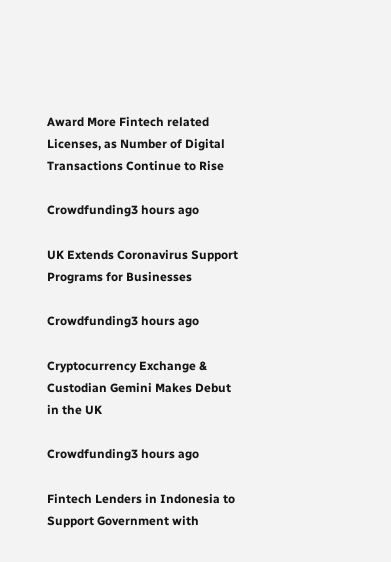Award More Fintech related Licenses, as Number of Digital Transactions Continue to Rise

Crowdfunding3 hours ago

UK Extends Coronavirus Support Programs for Businesses

Crowdfunding3 hours ago

Cryptocurrency Exchange & Custodian Gemini Makes Debut in the UK

Crowdfunding3 hours ago

Fintech Lenders in Indonesia to Support Government with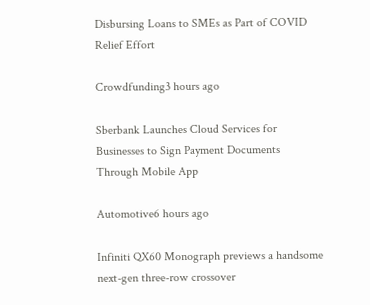Disbursing Loans to SMEs as Part of COVID Relief Effort

Crowdfunding3 hours ago

Sberbank Launches Cloud Services for Businesses to Sign Payment Documents Through Mobile App

Automotive6 hours ago

Infiniti QX60 Monograph previews a handsome next-gen three-row crossover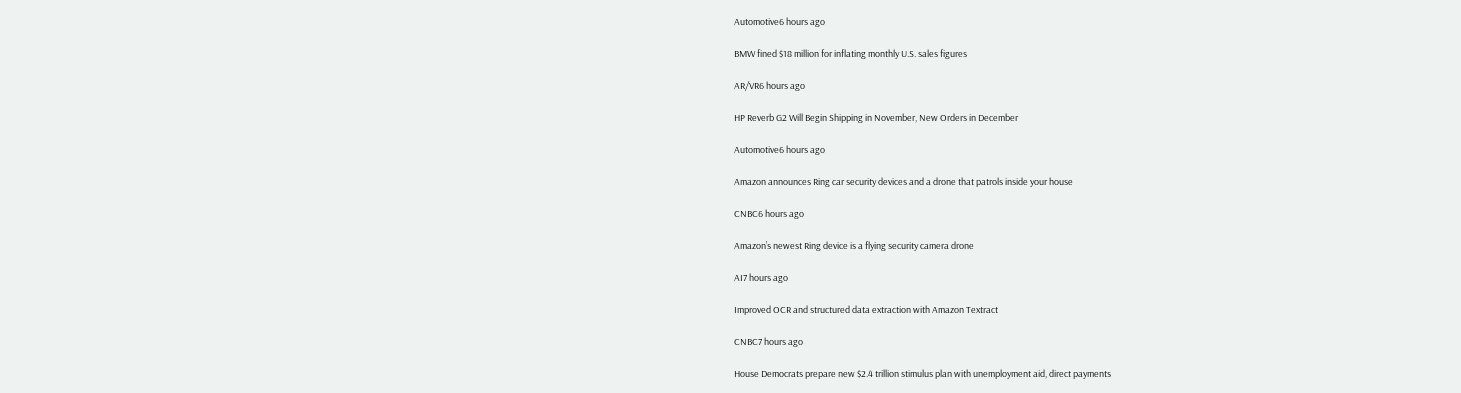Automotive6 hours ago

BMW fined $18 million for inflating monthly U.S. sales figures

AR/VR6 hours ago

HP Reverb G2 Will Begin Shipping in November, New Orders in December

Automotive6 hours ago

Amazon announces Ring car security devices and a drone that patrols inside your house

CNBC6 hours ago

Amazon’s newest Ring device is a flying security camera drone

AI7 hours ago

Improved OCR and structured data extraction with Amazon Textract

CNBC7 hours ago

House Democrats prepare new $2.4 trillion stimulus plan with unemployment aid, direct payments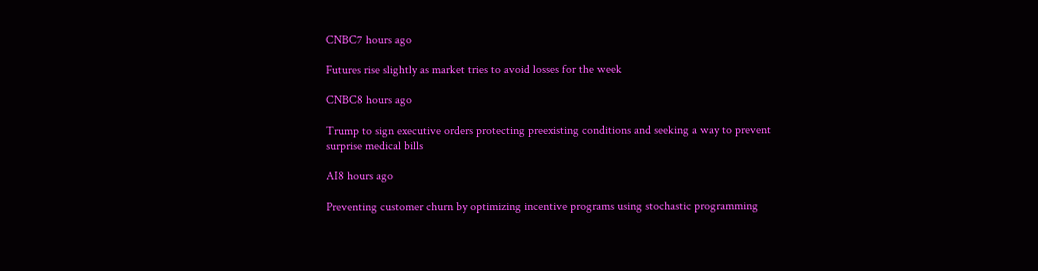CNBC7 hours ago

Futures rise slightly as market tries to avoid losses for the week

CNBC8 hours ago

Trump to sign executive orders protecting preexisting conditions and seeking a way to prevent surprise medical bills

AI8 hours ago

Preventing customer churn by optimizing incentive programs using stochastic programming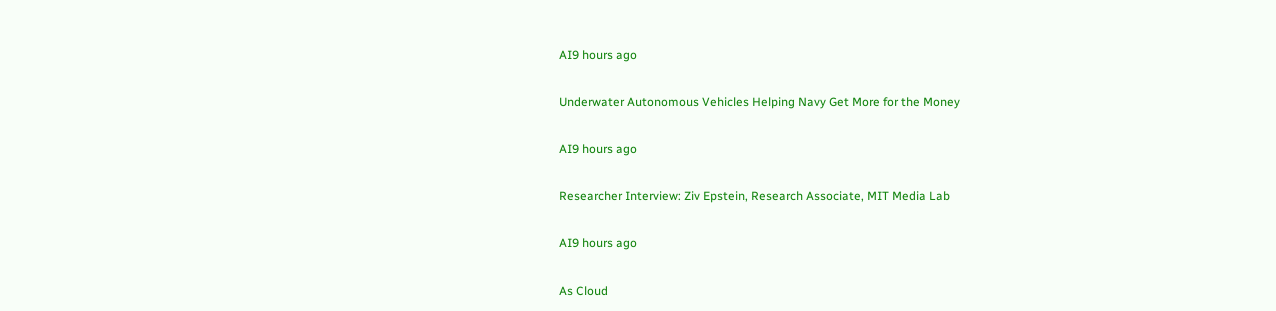AI9 hours ago

Underwater Autonomous Vehicles Helping Navy Get More for the Money

AI9 hours ago

Researcher Interview: Ziv Epstein, Research Associate, MIT Media Lab

AI9 hours ago

As Cloud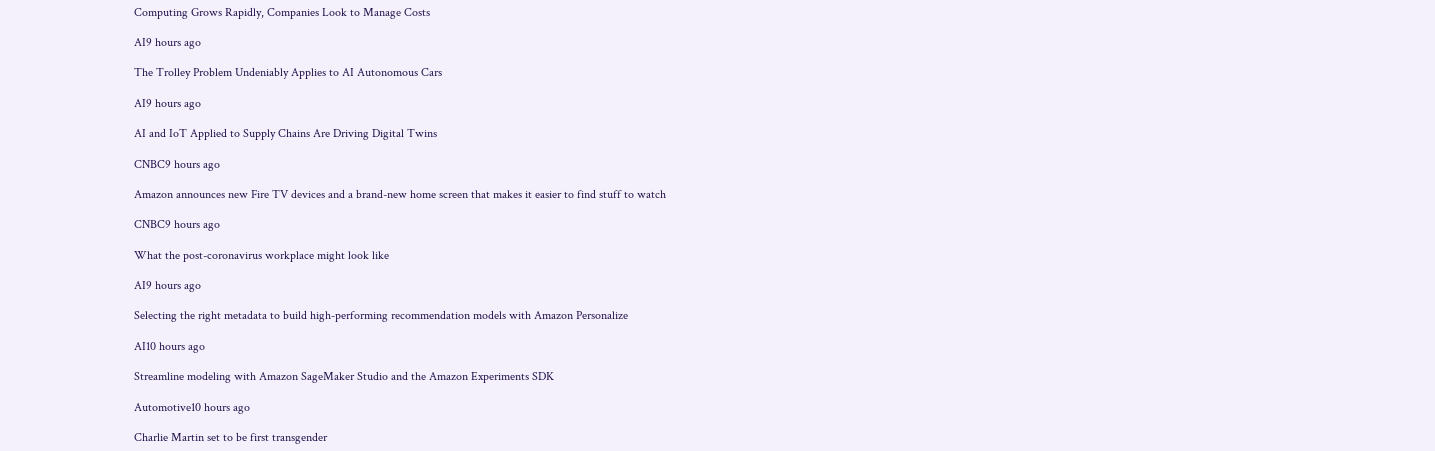Computing Grows Rapidly, Companies Look to Manage Costs

AI9 hours ago

The Trolley Problem Undeniably Applies to AI Autonomous Cars

AI9 hours ago

AI and IoT Applied to Supply Chains Are Driving Digital Twins

CNBC9 hours ago

Amazon announces new Fire TV devices and a brand-new home screen that makes it easier to find stuff to watch

CNBC9 hours ago

What the post-coronavirus workplace might look like

AI9 hours ago

Selecting the right metadata to build high-performing recommendation models with Amazon Personalize

AI10 hours ago

Streamline modeling with Amazon SageMaker Studio and the Amazon Experiments SDK

Automotive10 hours ago

Charlie Martin set to be first transgender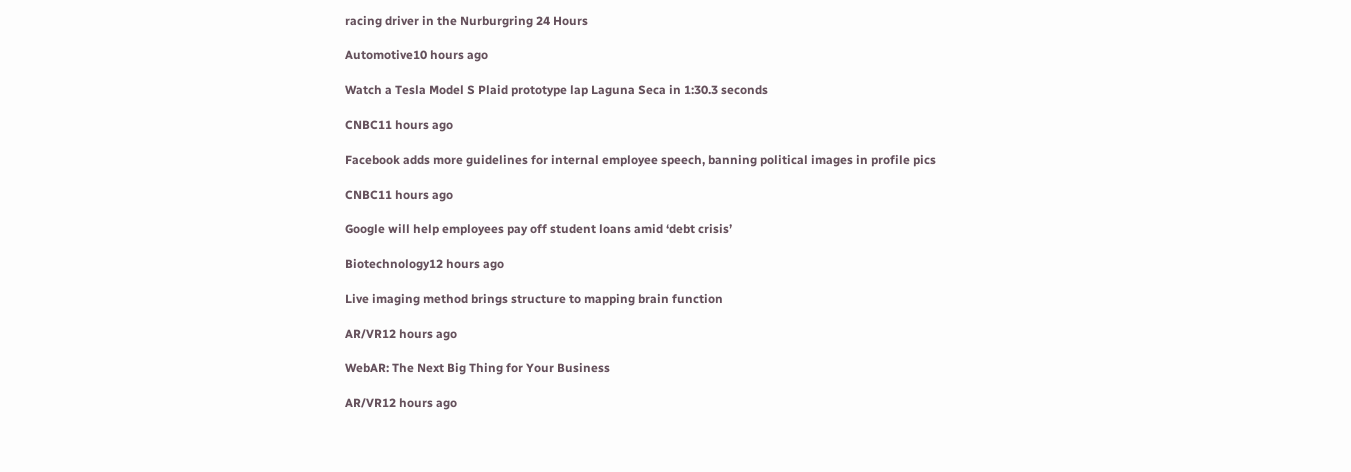racing driver in the Nurburgring 24 Hours

Automotive10 hours ago

Watch a Tesla Model S Plaid prototype lap Laguna Seca in 1:30.3 seconds

CNBC11 hours ago

Facebook adds more guidelines for internal employee speech, banning political images in profile pics

CNBC11 hours ago

Google will help employees pay off student loans amid ‘debt crisis’

Biotechnology12 hours ago

Live imaging method brings structure to mapping brain function

AR/VR12 hours ago

WebAR: The Next Big Thing for Your Business

AR/VR12 hours ago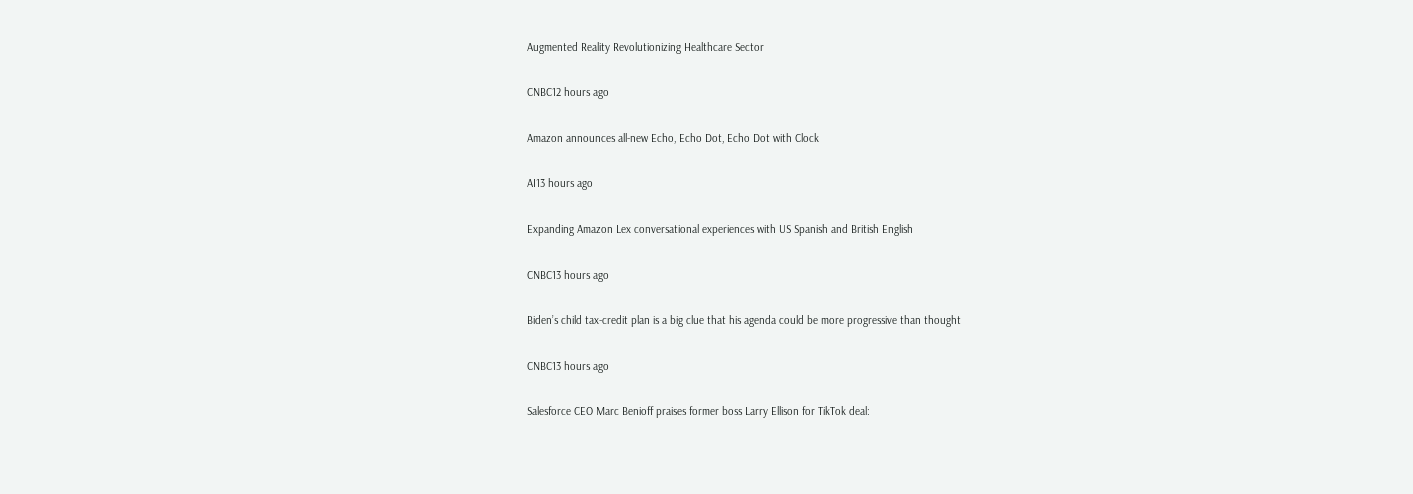Augmented Reality Revolutionizing Healthcare Sector

CNBC12 hours ago

Amazon announces all-new Echo, Echo Dot, Echo Dot with Clock

AI13 hours ago

Expanding Amazon Lex conversational experiences with US Spanish and British English

CNBC13 hours ago

Biden’s child tax-credit plan is a big clue that his agenda could be more progressive than thought

CNBC13 hours ago

Salesforce CEO Marc Benioff praises former boss Larry Ellison for TikTok deal: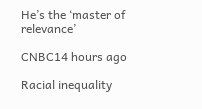He’s the ‘master of relevance’

CNBC14 hours ago

Racial inequality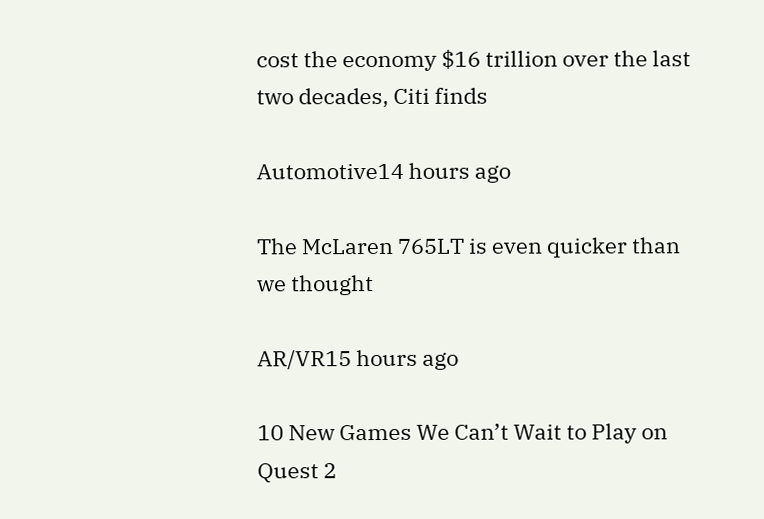cost the economy $16 trillion over the last two decades, Citi finds

Automotive14 hours ago

The McLaren 765LT is even quicker than we thought

AR/VR15 hours ago

10 New Games We Can’t Wait to Play on Quest 2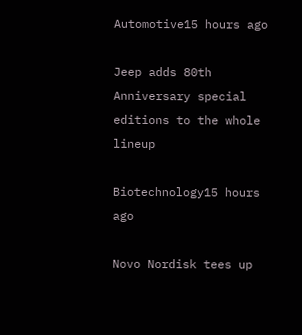Automotive15 hours ago

Jeep adds 80th Anniversary special editions to the whole lineup

Biotechnology15 hours ago

Novo Nordisk tees up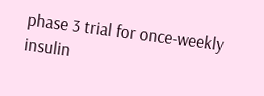phase 3 trial for once-weekly insulin